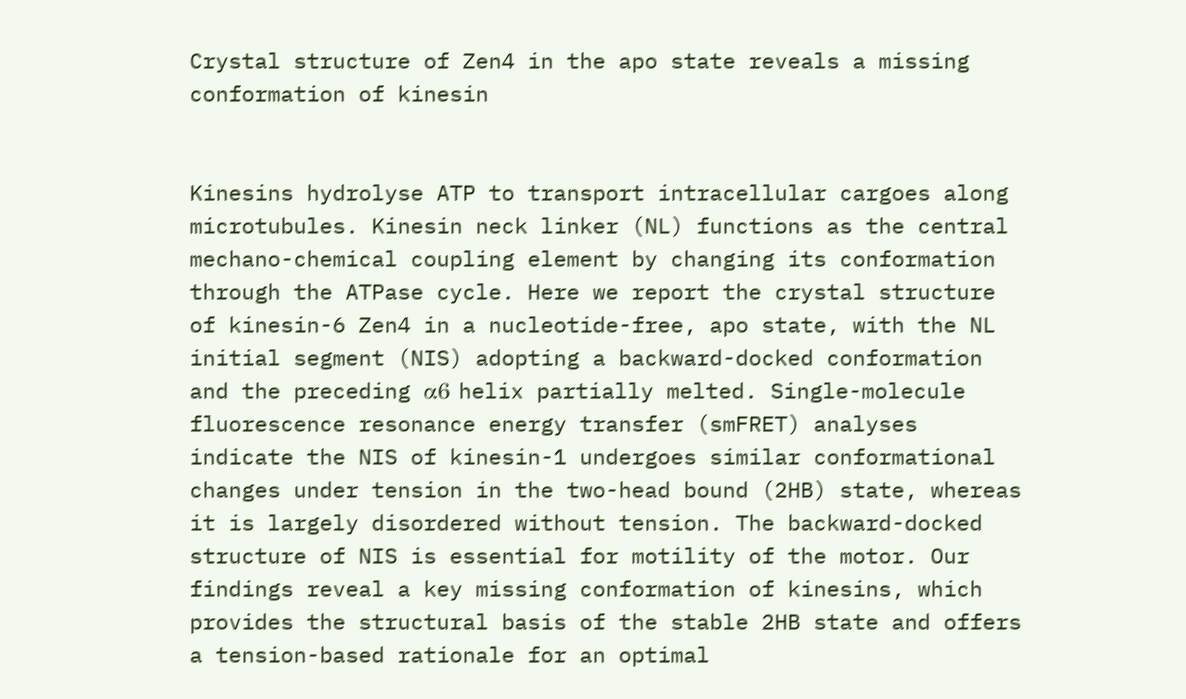Crystal structure of Zen4 in the apo state reveals a missing conformation of kinesin


Kinesins hydrolyse ATP to transport intracellular cargoes along microtubules. Kinesin neck linker (NL) functions as the central mechano-chemical coupling element by changing its conformation through the ATPase cycle. Here we report the crystal structure of kinesin-6 Zen4 in a nucleotide-free, apo state, with the NL initial segment (NIS) adopting a backward-docked conformation and the preceding α6 helix partially melted. Single-molecule fluorescence resonance energy transfer (smFRET) analyses indicate the NIS of kinesin-1 undergoes similar conformational changes under tension in the two-head bound (2HB) state, whereas it is largely disordered without tension. The backward-docked structure of NIS is essential for motility of the motor. Our findings reveal a key missing conformation of kinesins, which provides the structural basis of the stable 2HB state and offers a tension-based rationale for an optimal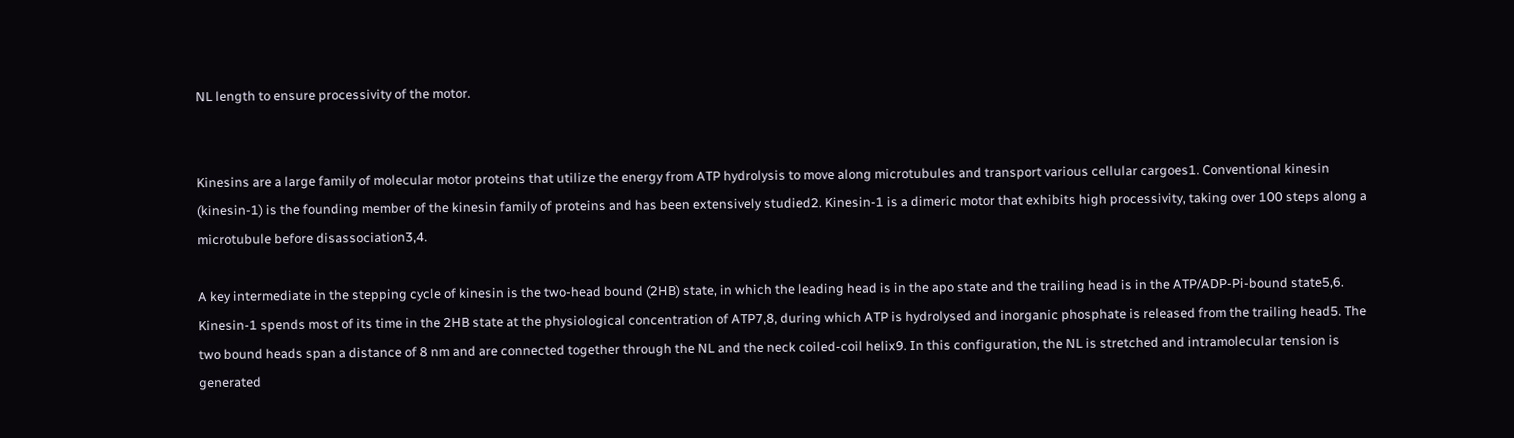NL length to ensure processivity of the motor.


Kinesins are a large family of molecular motor proteins that utilize the energy from ATP hydrolysis to move along microtubules and transport various cellular cargoes1. Conventional kinesin (kinesin-1) is the founding member of the kinesin family of proteins and has been extensively studied2. Kinesin-1 is a dimeric motor that exhibits high processivity, taking over 100 steps along a microtubule before disassociation3,4.

A key intermediate in the stepping cycle of kinesin is the two-head bound (2HB) state, in which the leading head is in the apo state and the trailing head is in the ATP/ADP-Pi-bound state5,6. Kinesin-1 spends most of its time in the 2HB state at the physiological concentration of ATP7,8, during which ATP is hydrolysed and inorganic phosphate is released from the trailing head5. The two bound heads span a distance of 8 nm and are connected together through the NL and the neck coiled-coil helix9. In this configuration, the NL is stretched and intramolecular tension is generated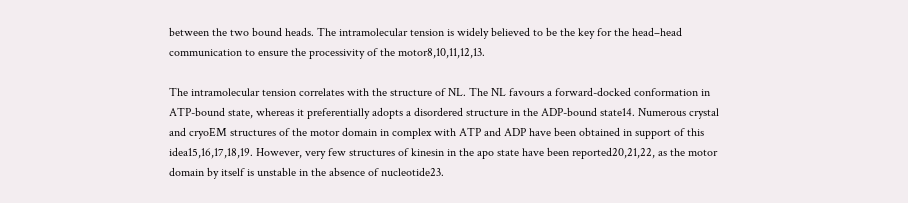between the two bound heads. The intramolecular tension is widely believed to be the key for the head–head communication to ensure the processivity of the motor8,10,11,12,13.

The intramolecular tension correlates with the structure of NL. The NL favours a forward-docked conformation in ATP-bound state, whereas it preferentially adopts a disordered structure in the ADP-bound state14. Numerous crystal and cryoEM structures of the motor domain in complex with ATP and ADP have been obtained in support of this idea15,16,17,18,19. However, very few structures of kinesin in the apo state have been reported20,21,22, as the motor domain by itself is unstable in the absence of nucleotide23.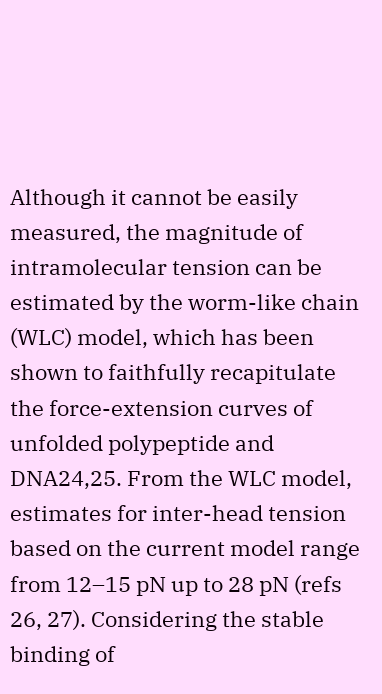Although it cannot be easily measured, the magnitude of intramolecular tension can be estimated by the worm-like chain (WLC) model, which has been shown to faithfully recapitulate the force-extension curves of unfolded polypeptide and DNA24,25. From the WLC model, estimates for inter-head tension based on the current model range from 12–15 pN up to 28 pN (refs 26, 27). Considering the stable binding of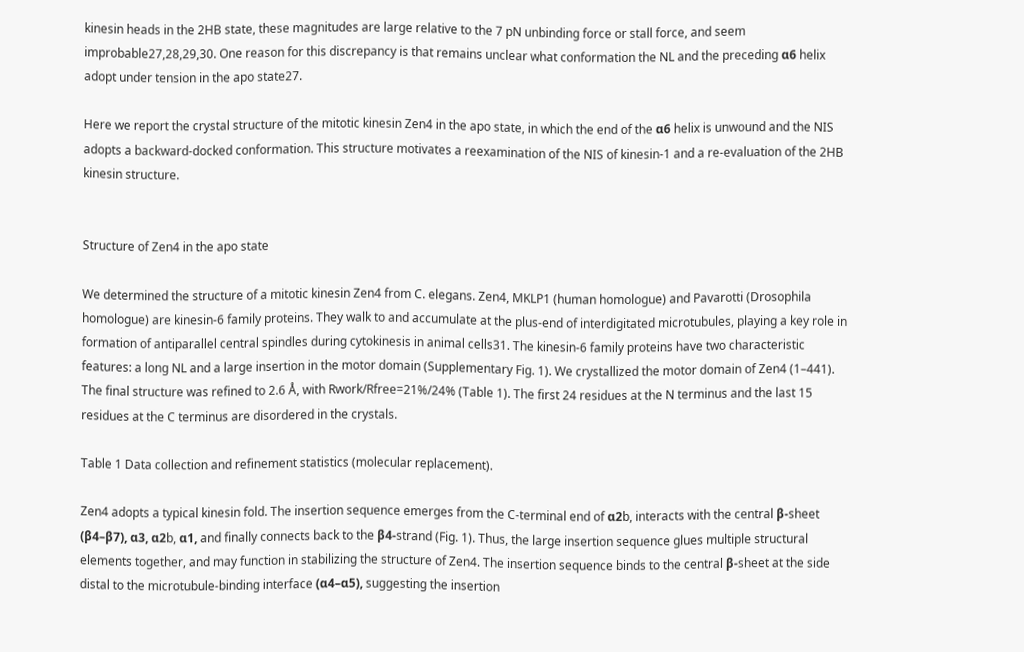kinesin heads in the 2HB state, these magnitudes are large relative to the 7 pN unbinding force or stall force, and seem improbable27,28,29,30. One reason for this discrepancy is that remains unclear what conformation the NL and the preceding α6 helix adopt under tension in the apo state27.

Here we report the crystal structure of the mitotic kinesin Zen4 in the apo state, in which the end of the α6 helix is unwound and the NIS adopts a backward-docked conformation. This structure motivates a reexamination of the NIS of kinesin-1 and a re-evaluation of the 2HB kinesin structure.


Structure of Zen4 in the apo state

We determined the structure of a mitotic kinesin Zen4 from C. elegans. Zen4, MKLP1 (human homologue) and Pavarotti (Drosophila homologue) are kinesin-6 family proteins. They walk to and accumulate at the plus-end of interdigitated microtubules, playing a key role in formation of antiparallel central spindles during cytokinesis in animal cells31. The kinesin-6 family proteins have two characteristic features: a long NL and a large insertion in the motor domain (Supplementary Fig. 1). We crystallized the motor domain of Zen4 (1–441). The final structure was refined to 2.6 Å, with Rwork/Rfree=21%/24% (Table 1). The first 24 residues at the N terminus and the last 15 residues at the C terminus are disordered in the crystals.

Table 1 Data collection and refinement statistics (molecular replacement).

Zen4 adopts a typical kinesin fold. The insertion sequence emerges from the C-terminal end of α2b, interacts with the central β-sheet (β4–β7), α3, α2b, α1, and finally connects back to the β4-strand (Fig. 1). Thus, the large insertion sequence glues multiple structural elements together, and may function in stabilizing the structure of Zen4. The insertion sequence binds to the central β-sheet at the side distal to the microtubule-binding interface (α4–α5), suggesting the insertion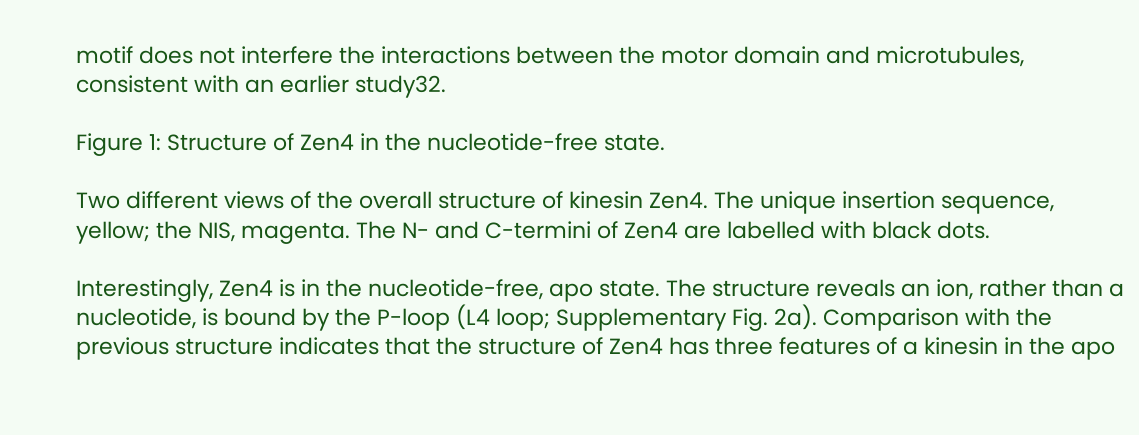motif does not interfere the interactions between the motor domain and microtubules, consistent with an earlier study32.

Figure 1: Structure of Zen4 in the nucleotide-free state.

Two different views of the overall structure of kinesin Zen4. The unique insertion sequence, yellow; the NIS, magenta. The N- and C-termini of Zen4 are labelled with black dots.

Interestingly, Zen4 is in the nucleotide-free, apo state. The structure reveals an ion, rather than a nucleotide, is bound by the P-loop (L4 loop; Supplementary Fig. 2a). Comparison with the previous structure indicates that the structure of Zen4 has three features of a kinesin in the apo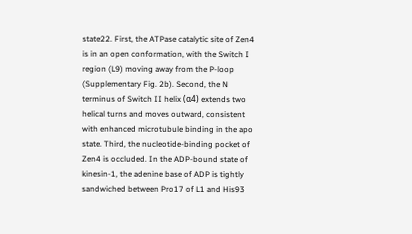state22. First, the ATPase catalytic site of Zen4 is in an open conformation, with the Switch I region (L9) moving away from the P-loop (Supplementary Fig. 2b). Second, the N terminus of Switch II helix (α4) extends two helical turns and moves outward, consistent with enhanced microtubule binding in the apo state. Third, the nucleotide-binding pocket of Zen4 is occluded. In the ADP-bound state of kinesin-1, the adenine base of ADP is tightly sandwiched between Pro17 of L1 and His93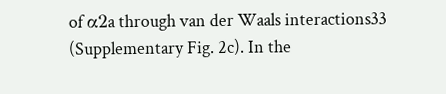of α2a through van der Waals interactions33 (Supplementary Fig. 2c). In the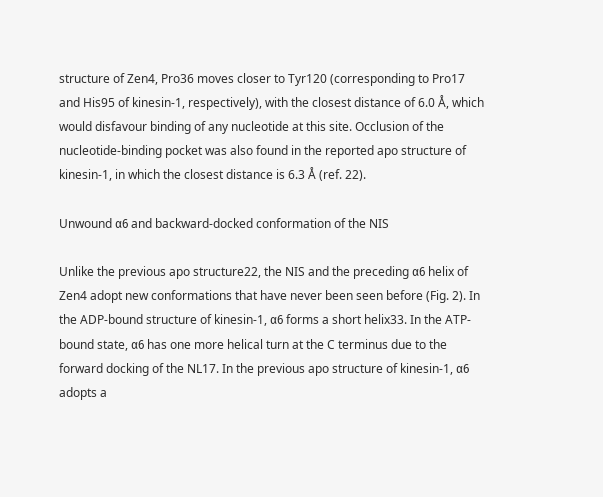structure of Zen4, Pro36 moves closer to Tyr120 (corresponding to Pro17 and His95 of kinesin-1, respectively), with the closest distance of 6.0 Å, which would disfavour binding of any nucleotide at this site. Occlusion of the nucleotide-binding pocket was also found in the reported apo structure of kinesin-1, in which the closest distance is 6.3 Å (ref. 22).

Unwound α6 and backward-docked conformation of the NIS

Unlike the previous apo structure22, the NIS and the preceding α6 helix of Zen4 adopt new conformations that have never been seen before (Fig. 2). In the ADP-bound structure of kinesin-1, α6 forms a short helix33. In the ATP-bound state, α6 has one more helical turn at the C terminus due to the forward docking of the NL17. In the previous apo structure of kinesin-1, α6 adopts a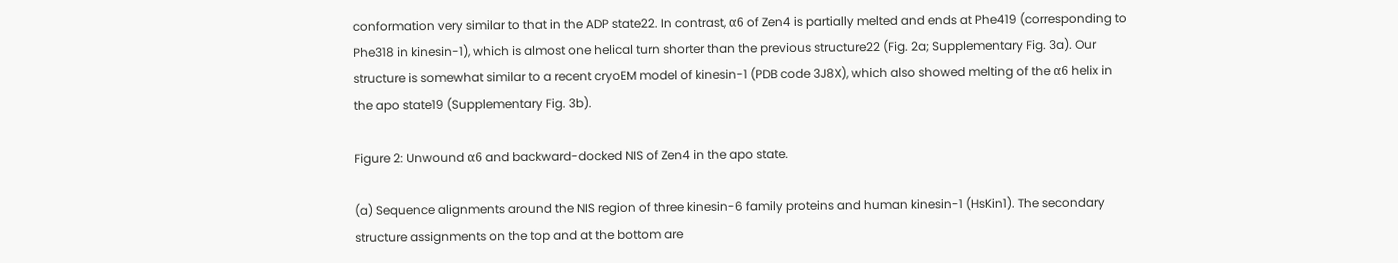conformation very similar to that in the ADP state22. In contrast, α6 of Zen4 is partially melted and ends at Phe419 (corresponding to Phe318 in kinesin-1), which is almost one helical turn shorter than the previous structure22 (Fig. 2a; Supplementary Fig. 3a). Our structure is somewhat similar to a recent cryoEM model of kinesin-1 (PDB code 3J8X), which also showed melting of the α6 helix in the apo state19 (Supplementary Fig. 3b).

Figure 2: Unwound α6 and backward-docked NIS of Zen4 in the apo state.

(a) Sequence alignments around the NIS region of three kinesin-6 family proteins and human kinesin-1 (HsKin1). The secondary structure assignments on the top and at the bottom are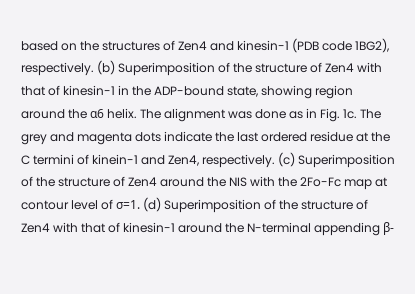based on the structures of Zen4 and kinesin-1 (PDB code 1BG2), respectively. (b) Superimposition of the structure of Zen4 with that of kinesin-1 in the ADP-bound state, showing region around the α6 helix. The alignment was done as in Fig. 1c. The grey and magenta dots indicate the last ordered residue at the C termini of kinein-1 and Zen4, respectively. (c) Superimposition of the structure of Zen4 around the NIS with the 2Fo-Fc map at contour level of σ=1. (d) Superimposition of the structure of Zen4 with that of kinesin-1 around the N-terminal appending β-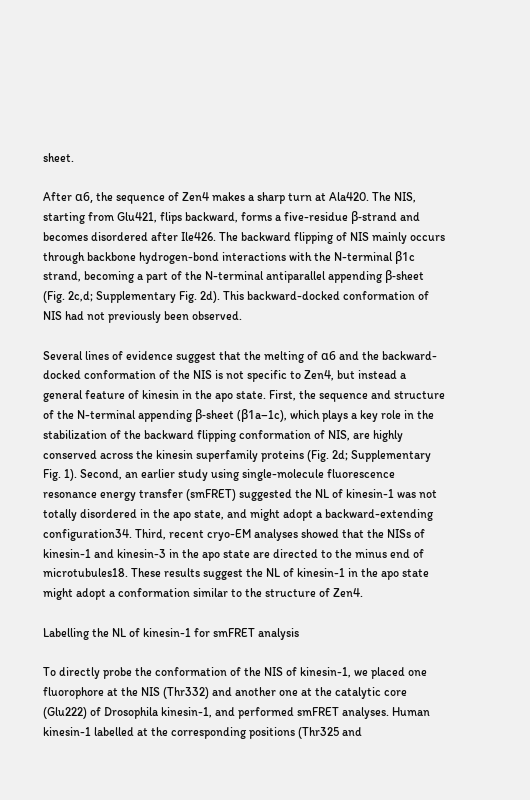sheet.

After α6, the sequence of Zen4 makes a sharp turn at Ala420. The NIS, starting from Glu421, flips backward, forms a five-residue β-strand and becomes disordered after Ile426. The backward flipping of NIS mainly occurs through backbone hydrogen-bond interactions with the N-terminal β1c strand, becoming a part of the N-terminal antiparallel appending β-sheet (Fig. 2c,d; Supplementary Fig. 2d). This backward-docked conformation of NIS had not previously been observed.

Several lines of evidence suggest that the melting of α6 and the backward-docked conformation of the NIS is not specific to Zen4, but instead a general feature of kinesin in the apo state. First, the sequence and structure of the N-terminal appending β-sheet (β1a–1c), which plays a key role in the stabilization of the backward flipping conformation of NIS, are highly conserved across the kinesin superfamily proteins (Fig. 2d; Supplementary Fig. 1). Second, an earlier study using single-molecule fluorescence resonance energy transfer (smFRET) suggested the NL of kinesin-1 was not totally disordered in the apo state, and might adopt a backward-extending configuration34. Third, recent cryo-EM analyses showed that the NISs of kinesin-1 and kinesin-3 in the apo state are directed to the minus end of microtubules18. These results suggest the NL of kinesin-1 in the apo state might adopt a conformation similar to the structure of Zen4.

Labelling the NL of kinesin-1 for smFRET analysis

To directly probe the conformation of the NIS of kinesin-1, we placed one fluorophore at the NIS (Thr332) and another one at the catalytic core (Glu222) of Drosophila kinesin-1, and performed smFRET analyses. Human kinesin-1 labelled at the corresponding positions (Thr325 and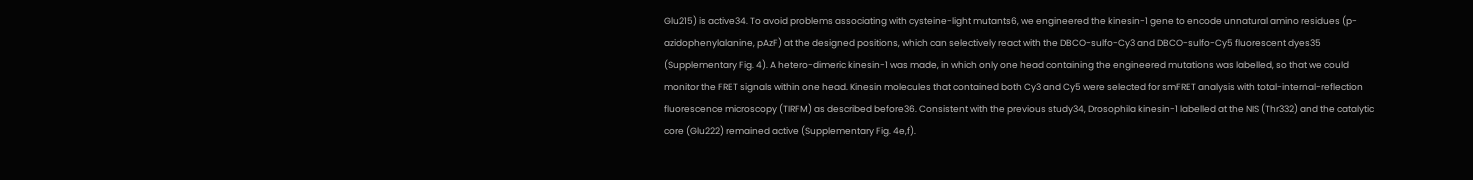Glu215) is active34. To avoid problems associating with cysteine-light mutants6, we engineered the kinesin-1 gene to encode unnatural amino residues (p-azidophenylalanine, pAzF) at the designed positions, which can selectively react with the DBCO-sulfo-Cy3 and DBCO-sulfo-Cy5 fluorescent dyes35 (Supplementary Fig. 4). A hetero-dimeric kinesin-1 was made, in which only one head containing the engineered mutations was labelled, so that we could monitor the FRET signals within one head. Kinesin molecules that contained both Cy3 and Cy5 were selected for smFRET analysis with total-internal-reflection fluorescence microscopy (TIRFM) as described before36. Consistent with the previous study34, Drosophila kinesin-1 labelled at the NIS (Thr332) and the catalytic core (Glu222) remained active (Supplementary Fig. 4e,f).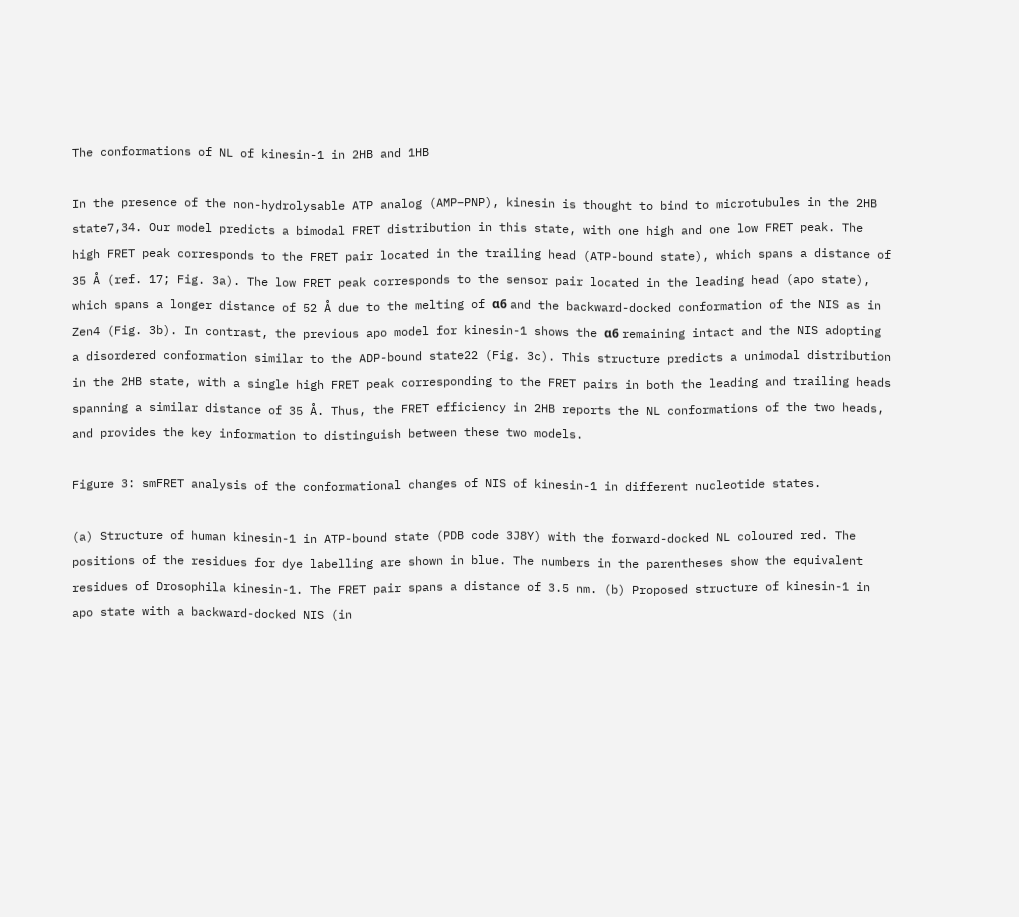The conformations of NL of kinesin-1 in 2HB and 1HB

In the presence of the non-hydrolysable ATP analog (AMP–PNP), kinesin is thought to bind to microtubules in the 2HB state7,34. Our model predicts a bimodal FRET distribution in this state, with one high and one low FRET peak. The high FRET peak corresponds to the FRET pair located in the trailing head (ATP-bound state), which spans a distance of 35 Å (ref. 17; Fig. 3a). The low FRET peak corresponds to the sensor pair located in the leading head (apo state), which spans a longer distance of 52 Å due to the melting of α6 and the backward-docked conformation of the NIS as in Zen4 (Fig. 3b). In contrast, the previous apo model for kinesin-1 shows the α6 remaining intact and the NIS adopting a disordered conformation similar to the ADP-bound state22 (Fig. 3c). This structure predicts a unimodal distribution in the 2HB state, with a single high FRET peak corresponding to the FRET pairs in both the leading and trailing heads spanning a similar distance of 35 Å. Thus, the FRET efficiency in 2HB reports the NL conformations of the two heads, and provides the key information to distinguish between these two models.

Figure 3: smFRET analysis of the conformational changes of NIS of kinesin-1 in different nucleotide states.

(a) Structure of human kinesin-1 in ATP-bound state (PDB code 3J8Y) with the forward-docked NL coloured red. The positions of the residues for dye labelling are shown in blue. The numbers in the parentheses show the equivalent residues of Drosophila kinesin-1. The FRET pair spans a distance of 3.5 nm. (b) Proposed structure of kinesin-1 in apo state with a backward-docked NIS (in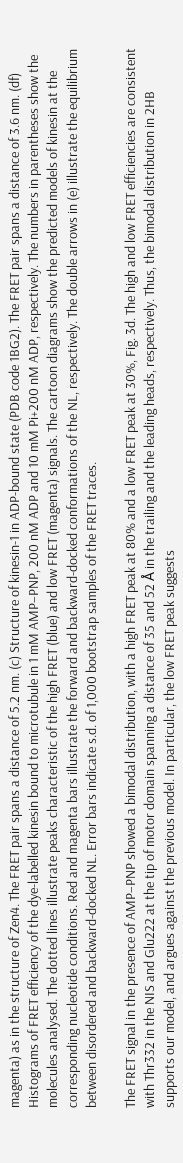magenta) as in the structure of Zen4. The FRET pair spans a distance of 5.2 nm. (c) Structure of kinesin-1 in ADP-bound state (PDB code 1BG2). The FRET pair spans a distance of 3.6 nm. (df) Histograms of FRET efficiency of the dye-labelled kinesin bound to microtubule in 1 mM AMP–PNP, 200 nM ADP and 10 mM Pi+200 nM ADP, respectively. The numbers in parentheses show the molecules analysed. The dotted lines illustrate peaks characteristic of the high FRET (blue) and low FRET (magenta) signals. The cartoon diagrams show the predicted models of kinesin at the corresponding nucleotide conditions. Red and magenta bars illustrate the forward and backward-docked conformations of the NL, respectively. The double arrows in (e) illustrate the equilibrium between disordered and backward-docked NL. Error bars indicate s.d. of 1,000 bootstrap samples of the FRET traces.

The FRET signal in the presence of AMP–PNP showed a bimodal distribution, with a high FRET peak at 80% and a low FRET peak at 30%, Fig. 3d. The high and low FRET efficiencies are consistent with Thr332 in the NIS and Glu222 at the tip of motor domain spanning a distance of 35 and 52 Å in the trailing and the leading heads, respectively. Thus, the bimodal distribution in 2HB supports our model, and argues against the previous model. In particular, the low FRET peak suggests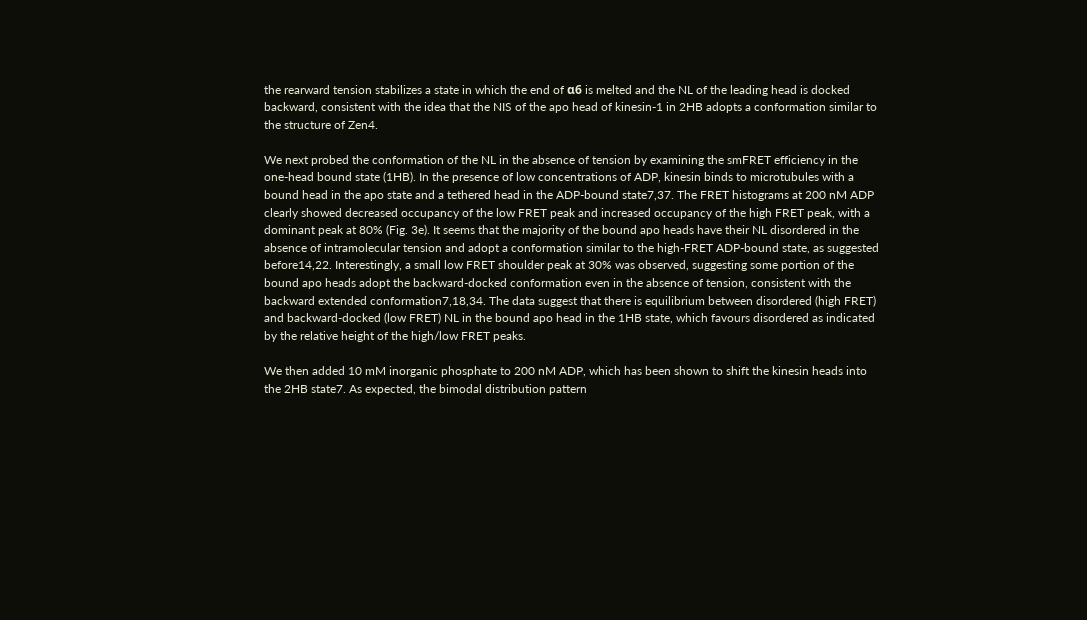the rearward tension stabilizes a state in which the end of α6 is melted and the NL of the leading head is docked backward, consistent with the idea that the NIS of the apo head of kinesin-1 in 2HB adopts a conformation similar to the structure of Zen4.

We next probed the conformation of the NL in the absence of tension by examining the smFRET efficiency in the one-head bound state (1HB). In the presence of low concentrations of ADP, kinesin binds to microtubules with a bound head in the apo state and a tethered head in the ADP-bound state7,37. The FRET histograms at 200 nM ADP clearly showed decreased occupancy of the low FRET peak and increased occupancy of the high FRET peak, with a dominant peak at 80% (Fig. 3e). It seems that the majority of the bound apo heads have their NL disordered in the absence of intramolecular tension and adopt a conformation similar to the high-FRET ADP-bound state, as suggested before14,22. Interestingly, a small low FRET shoulder peak at 30% was observed, suggesting some portion of the bound apo heads adopt the backward-docked conformation even in the absence of tension, consistent with the backward extended conformation7,18,34. The data suggest that there is equilibrium between disordered (high FRET) and backward-docked (low FRET) NL in the bound apo head in the 1HB state, which favours disordered as indicated by the relative height of the high/low FRET peaks.

We then added 10 mM inorganic phosphate to 200 nM ADP, which has been shown to shift the kinesin heads into the 2HB state7. As expected, the bimodal distribution pattern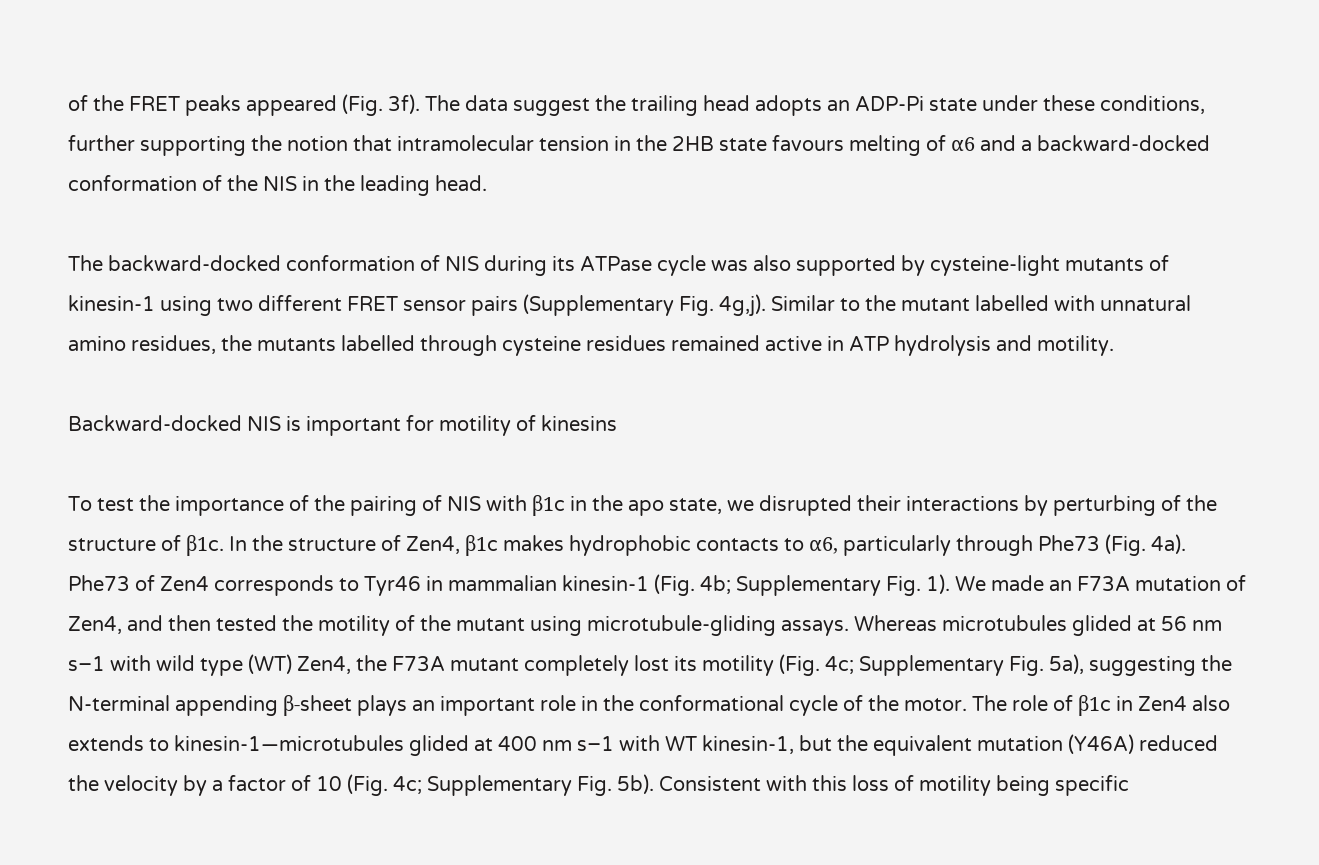of the FRET peaks appeared (Fig. 3f). The data suggest the trailing head adopts an ADP-Pi state under these conditions, further supporting the notion that intramolecular tension in the 2HB state favours melting of α6 and a backward-docked conformation of the NIS in the leading head.

The backward-docked conformation of NIS during its ATPase cycle was also supported by cysteine-light mutants of kinesin-1 using two different FRET sensor pairs (Supplementary Fig. 4g,j). Similar to the mutant labelled with unnatural amino residues, the mutants labelled through cysteine residues remained active in ATP hydrolysis and motility.

Backward-docked NIS is important for motility of kinesins

To test the importance of the pairing of NIS with β1c in the apo state, we disrupted their interactions by perturbing of the structure of β1c. In the structure of Zen4, β1c makes hydrophobic contacts to α6, particularly through Phe73 (Fig. 4a). Phe73 of Zen4 corresponds to Tyr46 in mammalian kinesin-1 (Fig. 4b; Supplementary Fig. 1). We made an F73A mutation of Zen4, and then tested the motility of the mutant using microtubule-gliding assays. Whereas microtubules glided at 56 nm s−1 with wild type (WT) Zen4, the F73A mutant completely lost its motility (Fig. 4c; Supplementary Fig. 5a), suggesting the N-terminal appending β-sheet plays an important role in the conformational cycle of the motor. The role of β1c in Zen4 also extends to kinesin-1—microtubules glided at 400 nm s−1 with WT kinesin-1, but the equivalent mutation (Y46A) reduced the velocity by a factor of 10 (Fig. 4c; Supplementary Fig. 5b). Consistent with this loss of motility being specific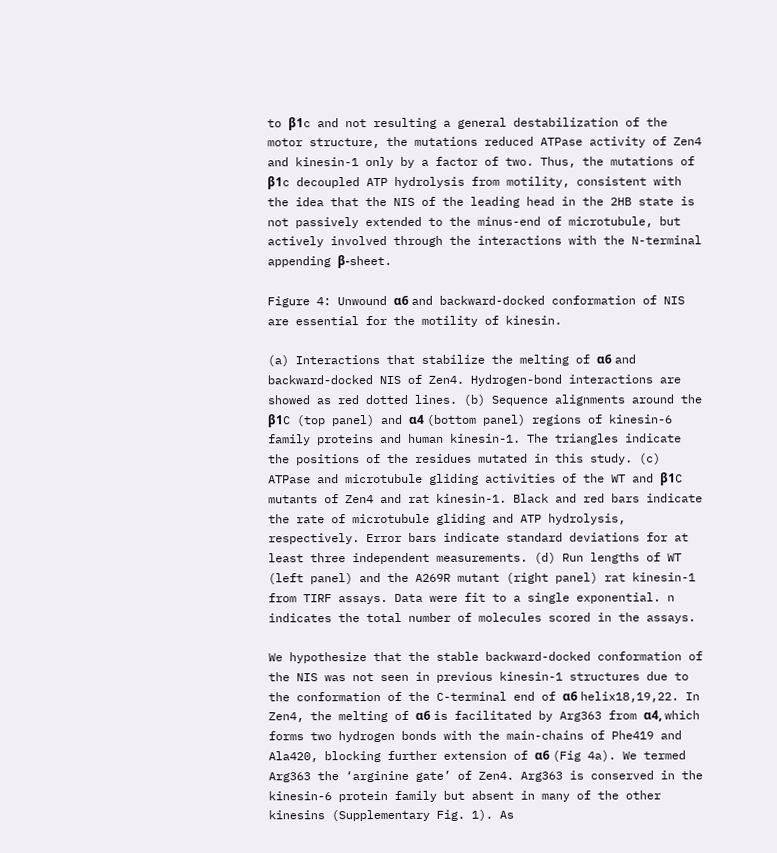to β1c and not resulting a general destabilization of the motor structure, the mutations reduced ATPase activity of Zen4 and kinesin-1 only by a factor of two. Thus, the mutations of β1c decoupled ATP hydrolysis from motility, consistent with the idea that the NIS of the leading head in the 2HB state is not passively extended to the minus-end of microtubule, but actively involved through the interactions with the N-terminal appending β-sheet.

Figure 4: Unwound α6 and backward-docked conformation of NIS are essential for the motility of kinesin.

(a) Interactions that stabilize the melting of α6 and backward-docked NIS of Zen4. Hydrogen-bond interactions are showed as red dotted lines. (b) Sequence alignments around the β1C (top panel) and α4 (bottom panel) regions of kinesin-6 family proteins and human kinesin-1. The triangles indicate the positions of the residues mutated in this study. (c) ATPase and microtubule gliding activities of the WT and β1C mutants of Zen4 and rat kinesin-1. Black and red bars indicate the rate of microtubule gliding and ATP hydrolysis, respectively. Error bars indicate standard deviations for at least three independent measurements. (d) Run lengths of WT (left panel) and the A269R mutant (right panel) rat kinesin-1 from TIRF assays. Data were fit to a single exponential. n indicates the total number of molecules scored in the assays.

We hypothesize that the stable backward-docked conformation of the NIS was not seen in previous kinesin-1 structures due to the conformation of the C-terminal end of α6 helix18,19,22. In Zen4, the melting of α6 is facilitated by Arg363 from α4, which forms two hydrogen bonds with the main-chains of Phe419 and Ala420, blocking further extension of α6 (Fig 4a). We termed Arg363 the ‘arginine gate’ of Zen4. Arg363 is conserved in the kinesin-6 protein family but absent in many of the other kinesins (Supplementary Fig. 1). As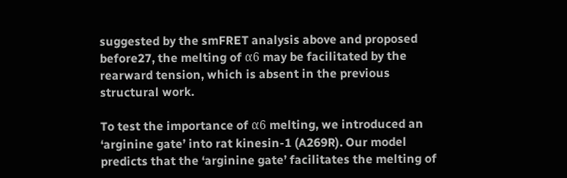suggested by the smFRET analysis above and proposed before27, the melting of α6 may be facilitated by the rearward tension, which is absent in the previous structural work.

To test the importance of α6 melting, we introduced an ‘arginine gate’ into rat kinesin-1 (A269R). Our model predicts that the ‘arginine gate’ facilitates the melting of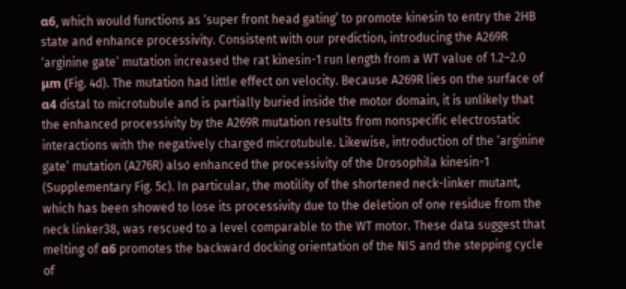α6, which would functions as ‘super front head gating’ to promote kinesin to entry the 2HB state and enhance processivity. Consistent with our prediction, introducing the A269R ‘arginine gate’ mutation increased the rat kinesin-1 run length from a WT value of 1.2–2.0 μm (Fig. 4d). The mutation had little effect on velocity. Because A269R lies on the surface of α4 distal to microtubule and is partially buried inside the motor domain, it is unlikely that the enhanced processivity by the A269R mutation results from nonspecific electrostatic interactions with the negatively charged microtubule. Likewise, introduction of the ‘arginine gate’ mutation (A276R) also enhanced the processivity of the Drosophila kinesin-1 (Supplementary Fig. 5c). In particular, the motility of the shortened neck-linker mutant, which has been showed to lose its processivity due to the deletion of one residue from the neck linker38, was rescued to a level comparable to the WT motor. These data suggest that melting of α6 promotes the backward docking orientation of the NIS and the stepping cycle of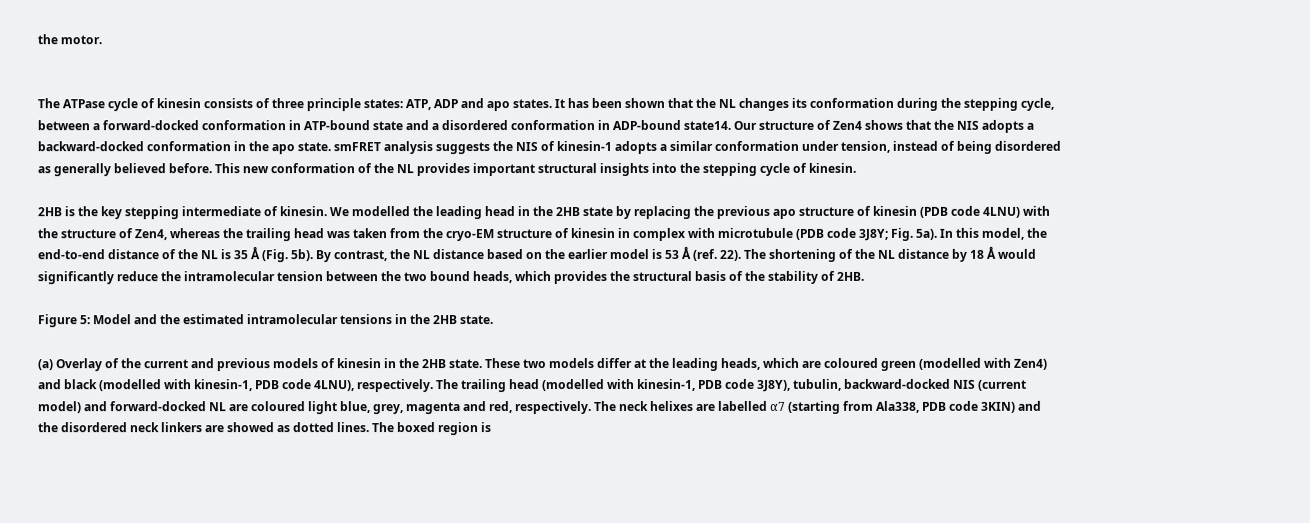the motor.


The ATPase cycle of kinesin consists of three principle states: ATP, ADP and apo states. It has been shown that the NL changes its conformation during the stepping cycle, between a forward-docked conformation in ATP-bound state and a disordered conformation in ADP-bound state14. Our structure of Zen4 shows that the NIS adopts a backward-docked conformation in the apo state. smFRET analysis suggests the NIS of kinesin-1 adopts a similar conformation under tension, instead of being disordered as generally believed before. This new conformation of the NL provides important structural insights into the stepping cycle of kinesin.

2HB is the key stepping intermediate of kinesin. We modelled the leading head in the 2HB state by replacing the previous apo structure of kinesin (PDB code 4LNU) with the structure of Zen4, whereas the trailing head was taken from the cryo-EM structure of kinesin in complex with microtubule (PDB code 3J8Y; Fig. 5a). In this model, the end-to-end distance of the NL is 35 Å (Fig. 5b). By contrast, the NL distance based on the earlier model is 53 Å (ref. 22). The shortening of the NL distance by 18 Å would significantly reduce the intramolecular tension between the two bound heads, which provides the structural basis of the stability of 2HB.

Figure 5: Model and the estimated intramolecular tensions in the 2HB state.

(a) Overlay of the current and previous models of kinesin in the 2HB state. These two models differ at the leading heads, which are coloured green (modelled with Zen4) and black (modelled with kinesin-1, PDB code 4LNU), respectively. The trailing head (modelled with kinesin-1, PDB code 3J8Y), tubulin, backward-docked NIS (current model) and forward-docked NL are coloured light blue, grey, magenta and red, respectively. The neck helixes are labelled α7 (starting from Ala338, PDB code 3KIN) and the disordered neck linkers are showed as dotted lines. The boxed region is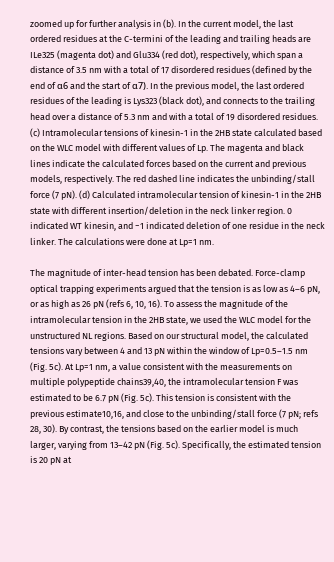zoomed up for further analysis in (b). In the current model, the last ordered residues at the C-termini of the leading and trailing heads are ILe325 (magenta dot) and Glu334 (red dot), respectively, which span a distance of 3.5 nm with a total of 17 disordered residues (defined by the end of α6 and the start of α7). In the previous model, the last ordered residues of the leading is Lys323 (black dot), and connects to the trailing head over a distance of 5.3 nm and with a total of 19 disordered residues. (c) Intramolecular tensions of kinesin-1 in the 2HB state calculated based on the WLC model with different values of Lp. The magenta and black lines indicate the calculated forces based on the current and previous models, respectively. The red dashed line indicates the unbinding/stall force (7 pN). (d) Calculated intramolecular tension of kinesin-1 in the 2HB state with different insertion/deletion in the neck linker region. 0 indicated WT kinesin, and −1 indicated deletion of one residue in the neck linker. The calculations were done at Lp=1 nm.

The magnitude of inter-head tension has been debated. Force-clamp optical trapping experiments argued that the tension is as low as 4–6 pN, or as high as 26 pN (refs 6, 10, 16). To assess the magnitude of the intramolecular tension in the 2HB state, we used the WLC model for the unstructured NL regions. Based on our structural model, the calculated tensions vary between 4 and 13 pN within the window of Lp=0.5–1.5 nm (Fig. 5c). At Lp=1 nm, a value consistent with the measurements on multiple polypeptide chains39,40, the intramolecular tension F was estimated to be 6.7 pN (Fig. 5c). This tension is consistent with the previous estimate10,16, and close to the unbinding/stall force (7 pN; refs 28, 30). By contrast, the tensions based on the earlier model is much larger, varying from 13–42 pN (Fig. 5c). Specifically, the estimated tension is 20 pN at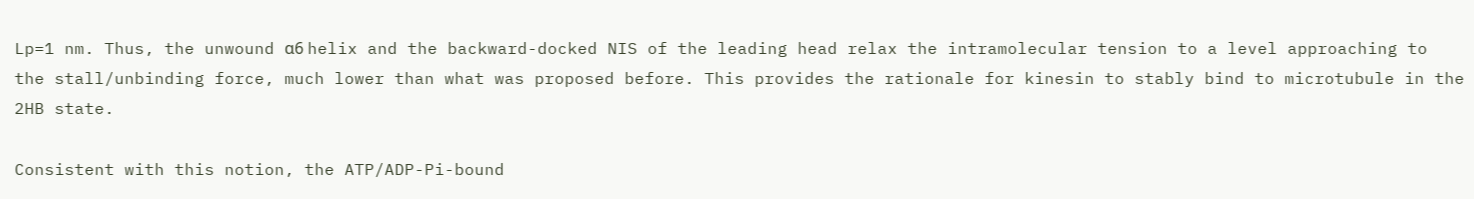Lp=1 nm. Thus, the unwound α6 helix and the backward-docked NIS of the leading head relax the intramolecular tension to a level approaching to the stall/unbinding force, much lower than what was proposed before. This provides the rationale for kinesin to stably bind to microtubule in the 2HB state.

Consistent with this notion, the ATP/ADP-Pi-bound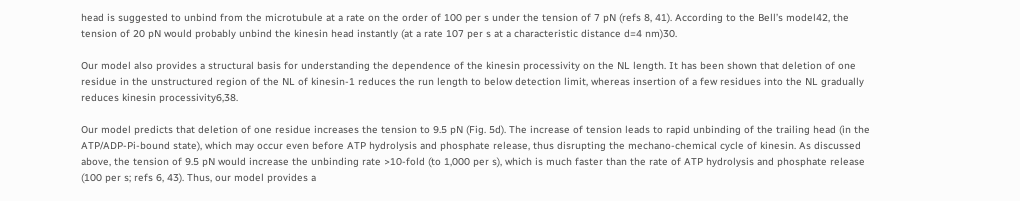head is suggested to unbind from the microtubule at a rate on the order of 100 per s under the tension of 7 pN (refs 8, 41). According to the Bell’s model42, the tension of 20 pN would probably unbind the kinesin head instantly (at a rate 107 per s at a characteristic distance d=4 nm)30.

Our model also provides a structural basis for understanding the dependence of the kinesin processivity on the NL length. It has been shown that deletion of one residue in the unstructured region of the NL of kinesin-1 reduces the run length to below detection limit, whereas insertion of a few residues into the NL gradually reduces kinesin processivity6,38.

Our model predicts that deletion of one residue increases the tension to 9.5 pN (Fig. 5d). The increase of tension leads to rapid unbinding of the trailing head (in the ATP/ADP-Pi-bound state), which may occur even before ATP hydrolysis and phosphate release, thus disrupting the mechano-chemical cycle of kinesin. As discussed above, the tension of 9.5 pN would increase the unbinding rate >10-fold (to 1,000 per s), which is much faster than the rate of ATP hydrolysis and phosphate release (100 per s; refs 6, 43). Thus, our model provides a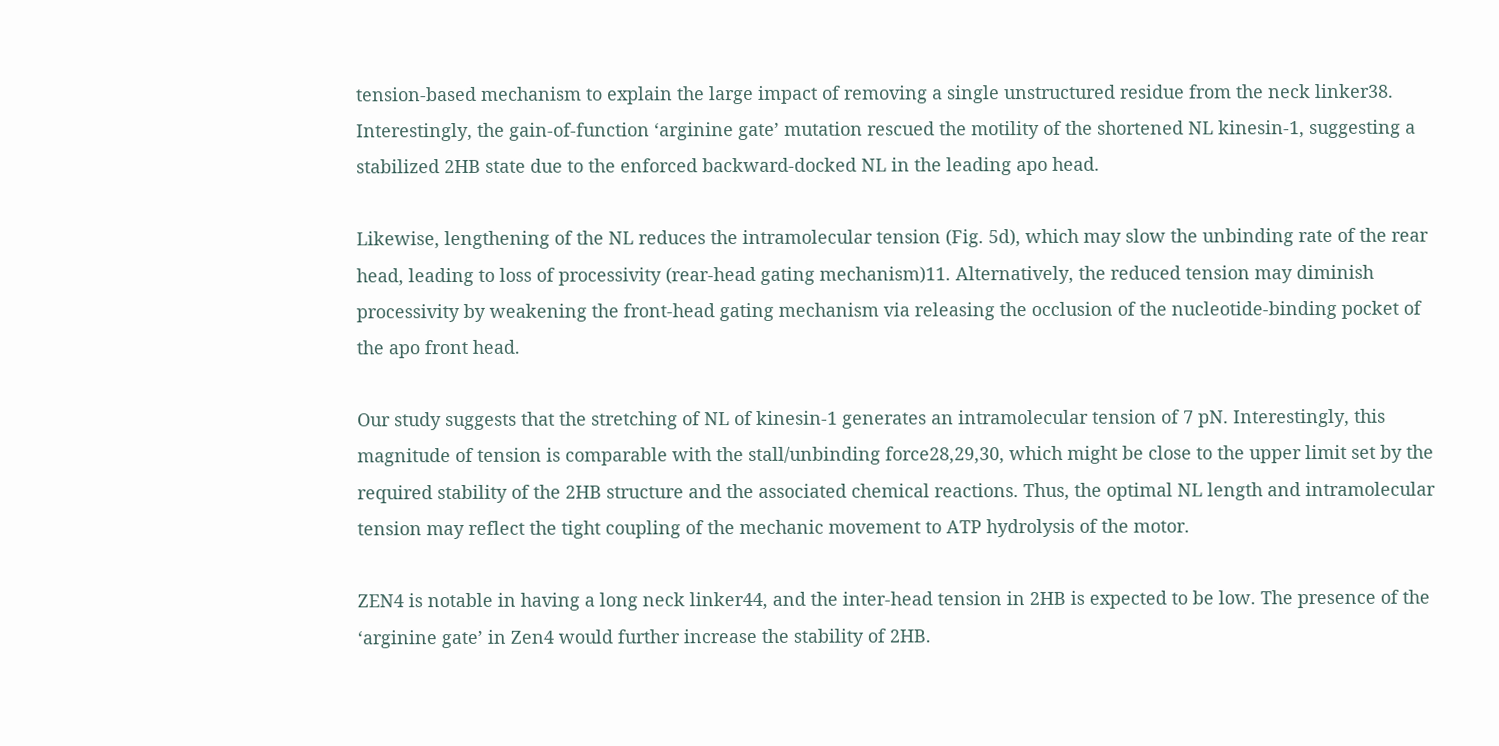tension-based mechanism to explain the large impact of removing a single unstructured residue from the neck linker38. Interestingly, the gain-of-function ‘arginine gate’ mutation rescued the motility of the shortened NL kinesin-1, suggesting a stabilized 2HB state due to the enforced backward-docked NL in the leading apo head.

Likewise, lengthening of the NL reduces the intramolecular tension (Fig. 5d), which may slow the unbinding rate of the rear head, leading to loss of processivity (rear-head gating mechanism)11. Alternatively, the reduced tension may diminish processivity by weakening the front-head gating mechanism via releasing the occlusion of the nucleotide-binding pocket of the apo front head.

Our study suggests that the stretching of NL of kinesin-1 generates an intramolecular tension of 7 pN. Interestingly, this magnitude of tension is comparable with the stall/unbinding force28,29,30, which might be close to the upper limit set by the required stability of the 2HB structure and the associated chemical reactions. Thus, the optimal NL length and intramolecular tension may reflect the tight coupling of the mechanic movement to ATP hydrolysis of the motor.

ZEN4 is notable in having a long neck linker44, and the inter-head tension in 2HB is expected to be low. The presence of the ‘arginine gate’ in Zen4 would further increase the stability of 2HB.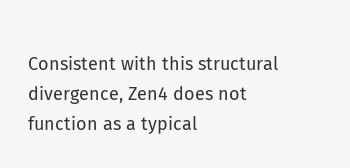Consistent with this structural divergence, Zen4 does not function as a typical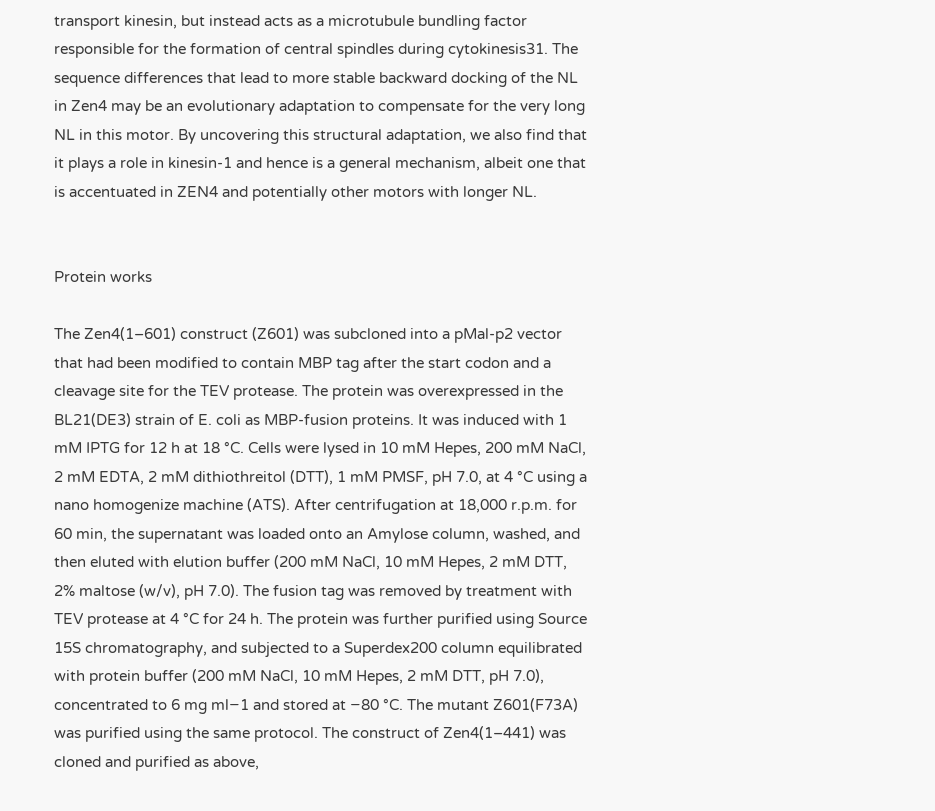transport kinesin, but instead acts as a microtubule bundling factor responsible for the formation of central spindles during cytokinesis31. The sequence differences that lead to more stable backward docking of the NL in Zen4 may be an evolutionary adaptation to compensate for the very long NL in this motor. By uncovering this structural adaptation, we also find that it plays a role in kinesin-1 and hence is a general mechanism, albeit one that is accentuated in ZEN4 and potentially other motors with longer NL.


Protein works

The Zen4(1–601) construct (Z601) was subcloned into a pMal-p2 vector that had been modified to contain MBP tag after the start codon and a cleavage site for the TEV protease. The protein was overexpressed in the BL21(DE3) strain of E. coli as MBP-fusion proteins. It was induced with 1 mM IPTG for 12 h at 18 °C. Cells were lysed in 10 mM Hepes, 200 mM NaCl, 2 mM EDTA, 2 mM dithiothreitol (DTT), 1 mM PMSF, pH 7.0, at 4 °C using a nano homogenize machine (ATS). After centrifugation at 18,000 r.p.m. for 60 min, the supernatant was loaded onto an Amylose column, washed, and then eluted with elution buffer (200 mM NaCl, 10 mM Hepes, 2 mM DTT, 2% maltose (w/v), pH 7.0). The fusion tag was removed by treatment with TEV protease at 4 °C for 24 h. The protein was further purified using Source 15S chromatography, and subjected to a Superdex200 column equilibrated with protein buffer (200 mM NaCl, 10 mM Hepes, 2 mM DTT, pH 7.0), concentrated to 6 mg ml−1 and stored at −80 °C. The mutant Z601(F73A) was purified using the same protocol. The construct of Zen4(1–441) was cloned and purified as above,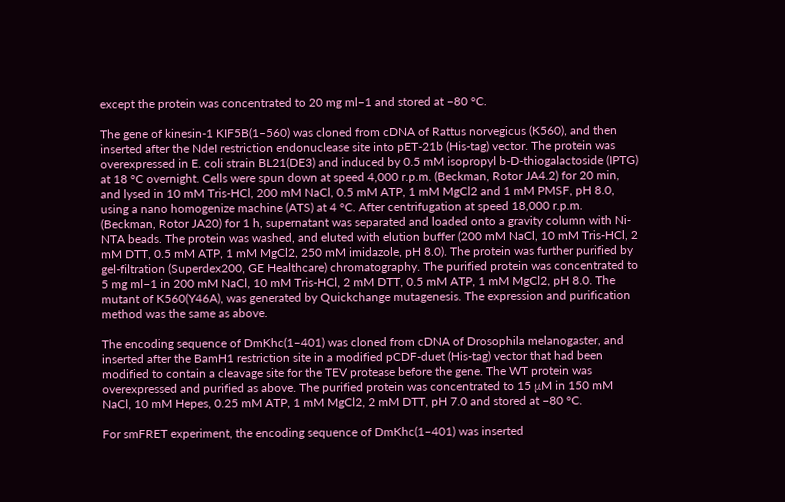except the protein was concentrated to 20 mg ml−1 and stored at −80 °C.

The gene of kinesin-1 KIF5B(1–560) was cloned from cDNA of Rattus norvegicus (K560), and then inserted after the NdeI restriction endonuclease site into pET-21b (His-tag) vector. The protein was overexpressed in E. coli strain BL21(DE3) and induced by 0.5 mM isopropyl b-D-thiogalactoside (IPTG) at 18 °C overnight. Cells were spun down at speed 4,000 r.p.m. (Beckman, Rotor JA4.2) for 20 min, and lysed in 10 mM Tris-HCl, 200 mM NaCl, 0.5 mM ATP, 1 mM MgCl2 and 1 mM PMSF, pH 8.0, using a nano homogenize machine (ATS) at 4 °C. After centrifugation at speed 18,000 r.p.m. (Beckman, Rotor JA20) for 1 h, supernatant was separated and loaded onto a gravity column with Ni-NTA beads. The protein was washed, and eluted with elution buffer (200 mM NaCl, 10 mM Tris-HCl, 2 mM DTT, 0.5 mM ATP, 1 mM MgCl2, 250 mM imidazole, pH 8.0). The protein was further purified by gel-filtration (Superdex200, GE Healthcare) chromatography. The purified protein was concentrated to 5 mg ml−1 in 200 mM NaCl, 10 mM Tris-HCl, 2 mM DTT, 0.5 mM ATP, 1 mM MgCl2, pH 8.0. The mutant of K560(Y46A), was generated by Quickchange mutagenesis. The expression and purification method was the same as above.

The encoding sequence of DmKhc(1–401) was cloned from cDNA of Drosophila melanogaster, and inserted after the BamH1 restriction site in a modified pCDF-duet (His-tag) vector that had been modified to contain a cleavage site for the TEV protease before the gene. The WT protein was overexpressed and purified as above. The purified protein was concentrated to 15 μM in 150 mM NaCl, 10 mM Hepes, 0.25 mM ATP, 1 mM MgCl2, 2 mM DTT, pH 7.0 and stored at −80 °C.

For smFRET experiment, the encoding sequence of DmKhc(1–401) was inserted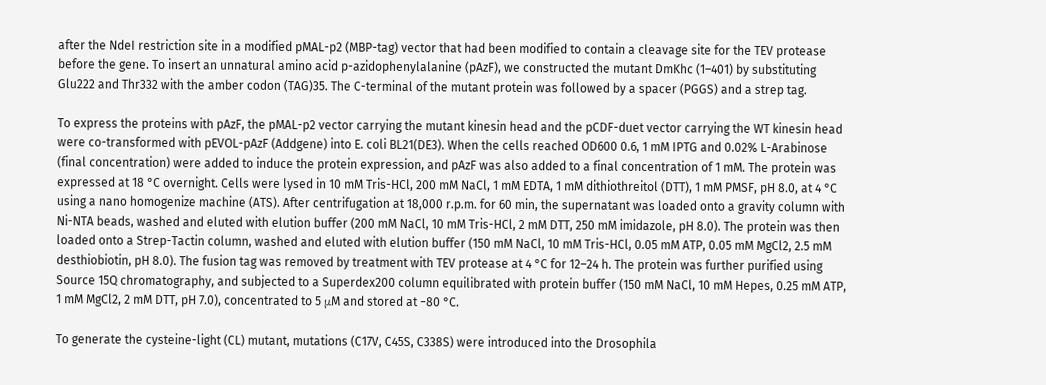after the NdeI restriction site in a modified pMAL-p2 (MBP-tag) vector that had been modified to contain a cleavage site for the TEV protease before the gene. To insert an unnatural amino acid p-azidophenylalanine (pAzF), we constructed the mutant DmKhc (1–401) by substituting Glu222 and Thr332 with the amber codon (TAG)35. The C-terminal of the mutant protein was followed by a spacer (PGGS) and a strep tag.

To express the proteins with pAzF, the pMAL-p2 vector carrying the mutant kinesin head and the pCDF-duet vector carrying the WT kinesin head were co-transformed with pEVOL-pAzF (Addgene) into E. coli BL21(DE3). When the cells reached OD600 0.6, 1 mM IPTG and 0.02% L-Arabinose (final concentration) were added to induce the protein expression, and pAzF was also added to a final concentration of 1 mM. The protein was expressed at 18 °C overnight. Cells were lysed in 10 mM Tris-HCl, 200 mM NaCl, 1 mM EDTA, 1 mM dithiothreitol (DTT), 1 mM PMSF, pH 8.0, at 4 °C using a nano homogenize machine (ATS). After centrifugation at 18,000 r.p.m. for 60 min, the supernatant was loaded onto a gravity column with Ni-NTA beads, washed and eluted with elution buffer (200 mM NaCl, 10 mM Tris-HCl, 2 mM DTT, 250 mM imidazole, pH 8.0). The protein was then loaded onto a Strep-Tactin column, washed and eluted with elution buffer (150 mM NaCl, 10 mM Tris-HCl, 0.05 mM ATP, 0.05 mM MgCl2, 2.5 mM desthiobiotin, pH 8.0). The fusion tag was removed by treatment with TEV protease at 4 °C for 12–24 h. The protein was further purified using Source 15Q chromatography, and subjected to a Superdex200 column equilibrated with protein buffer (150 mM NaCl, 10 mM Hepes, 0.25 mM ATP, 1 mM MgCl2, 2 mM DTT, pH 7.0), concentrated to 5 μM and stored at −80 °C.

To generate the cysteine-light (CL) mutant, mutations (C17V, C45S, C338S) were introduced into the Drosophila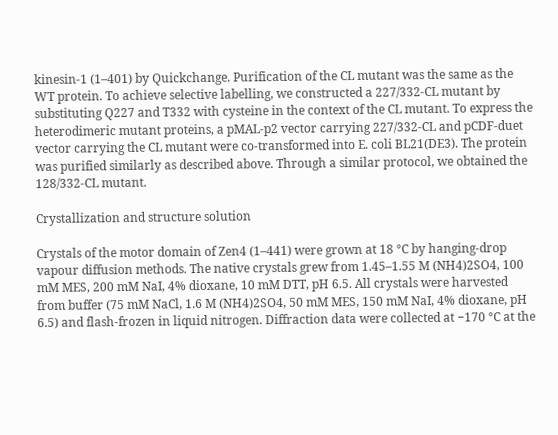kinesin-1 (1–401) by Quickchange. Purification of the CL mutant was the same as the WT protein. To achieve selective labelling, we constructed a 227/332-CL mutant by substituting Q227 and T332 with cysteine in the context of the CL mutant. To express the heterodimeric mutant proteins, a pMAL-p2 vector carrying 227/332-CL and pCDF-duet vector carrying the CL mutant were co-transformed into E. coli BL21(DE3). The protein was purified similarly as described above. Through a similar protocol, we obtained the 128/332-CL mutant.

Crystallization and structure solution

Crystals of the motor domain of Zen4 (1–441) were grown at 18 °C by hanging-drop vapour diffusion methods. The native crystals grew from 1.45–1.55 M (NH4)2SO4, 100 mM MES, 200 mM NaI, 4% dioxane, 10 mM DTT, pH 6.5. All crystals were harvested from buffer (75 mM NaCl, 1.6 M (NH4)2SO4, 50 mM MES, 150 mM NaI, 4% dioxane, pH 6.5) and flash-frozen in liquid nitrogen. Diffraction data were collected at −170 °C at the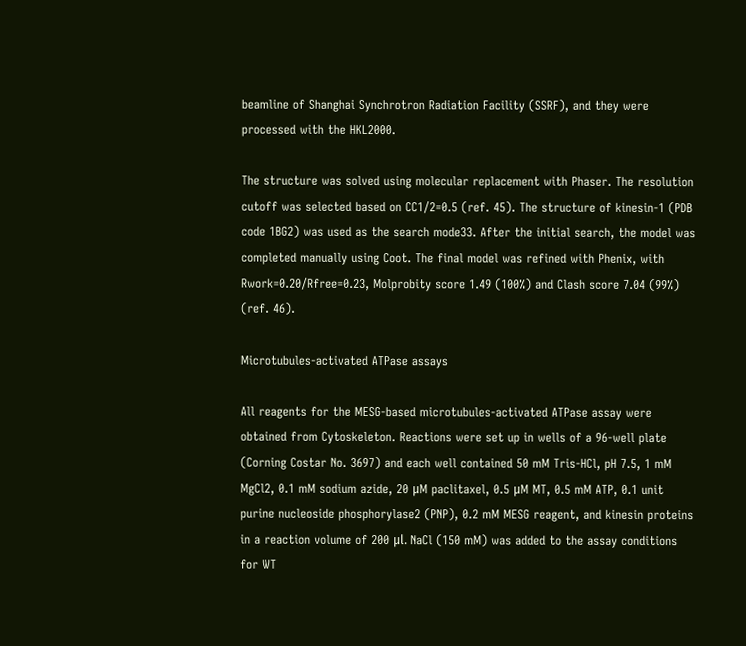beamline of Shanghai Synchrotron Radiation Facility (SSRF), and they were processed with the HKL2000.

The structure was solved using molecular replacement with Phaser. The resolution cutoff was selected based on CC1/2=0.5 (ref. 45). The structure of kinesin-1 (PDB code 1BG2) was used as the search mode33. After the initial search, the model was completed manually using Coot. The final model was refined with Phenix, with Rwork=0.20/Rfree=0.23, Molprobity score 1.49 (100%) and Clash score 7.04 (99%) (ref. 46).

Microtubules-activated ATPase assays

All reagents for the MESG-based microtubules-activated ATPase assay were obtained from Cytoskeleton. Reactions were set up in wells of a 96-well plate (Corning Costar No. 3697) and each well contained 50 mM Tris-HCl, pH 7.5, 1 mM MgCl2, 0.1 mM sodium azide, 20 μM paclitaxel, 0.5 μM MT, 0.5 mM ATP, 0.1 unit purine nucleoside phosphorylase2 (PNP), 0.2 mM MESG reagent, and kinesin proteins in a reaction volume of 200 μl. NaCl (150 mM) was added to the assay conditions for WT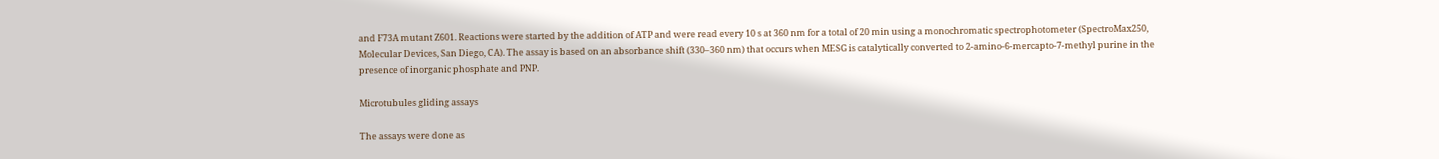and F73A mutant Z601. Reactions were started by the addition of ATP and were read every 10 s at 360 nm for a total of 20 min using a monochromatic spectrophotometer (SpectroMax250, Molecular Devices, San Diego, CA). The assay is based on an absorbance shift (330–360 nm) that occurs when MESG is catalytically converted to 2-amino-6-mercapto-7-methyl purine in the presence of inorganic phosphate and PNP.

Microtubules gliding assays

The assays were done as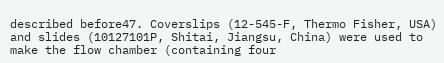described before47. Coverslips (12-545-F, Thermo Fisher, USA) and slides (10127101P, Shitai, Jiangsu, China) were used to make the flow chamber (containing four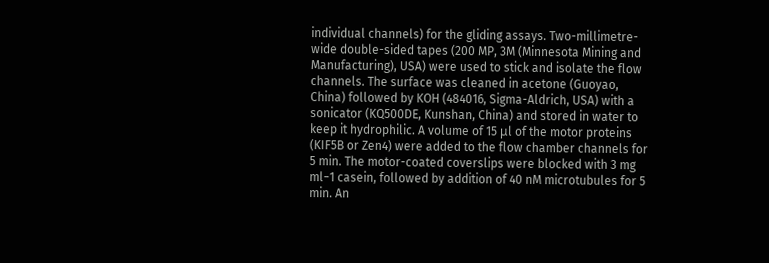individual channels) for the gliding assays. Two-millimetre-wide double-sided tapes (200 MP, 3M (Minnesota Mining and Manufacturing), USA) were used to stick and isolate the flow channels. The surface was cleaned in acetone (Guoyao, China) followed by KOH (484016, Sigma-Aldrich, USA) with a sonicator (KQ500DE, Kunshan, China) and stored in water to keep it hydrophilic. A volume of 15 μl of the motor proteins (KIF5B or Zen4) were added to the flow chamber channels for 5 min. The motor-coated coverslips were blocked with 3 mg ml−1 casein, followed by addition of 40 nM microtubules for 5 min. An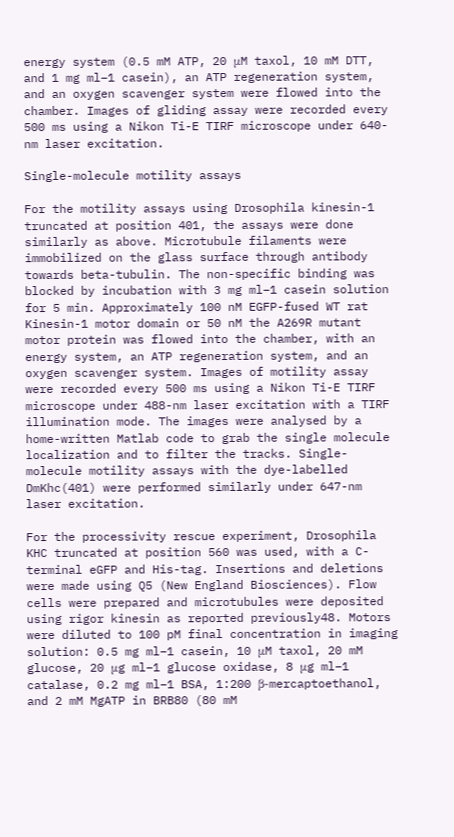energy system (0.5 mM ATP, 20 μM taxol, 10 mM DTT, and 1 mg ml−1 casein), an ATP regeneration system, and an oxygen scavenger system were flowed into the chamber. Images of gliding assay were recorded every 500 ms using a Nikon Ti-E TIRF microscope under 640-nm laser excitation.

Single-molecule motility assays

For the motility assays using Drosophila kinesin-1 truncated at position 401, the assays were done similarly as above. Microtubule filaments were immobilized on the glass surface through antibody towards beta-tubulin. The non-specific binding was blocked by incubation with 3 mg ml−1 casein solution for 5 min. Approximately 100 nM EGFP-fused WT rat Kinesin-1 motor domain or 50 nM the A269R mutant motor protein was flowed into the chamber, with an energy system, an ATP regeneration system, and an oxygen scavenger system. Images of motility assay were recorded every 500 ms using a Nikon Ti-E TIRF microscope under 488-nm laser excitation with a TIRF illumination mode. The images were analysed by a home-written Matlab code to grab the single molecule localization and to filter the tracks. Single-molecule motility assays with the dye-labelled DmKhc(401) were performed similarly under 647-nm laser excitation.

For the processivity rescue experiment, Drosophila KHC truncated at position 560 was used, with a C-terminal eGFP and His-tag. Insertions and deletions were made using Q5 (New England Biosciences). Flow cells were prepared and microtubules were deposited using rigor kinesin as reported previously48. Motors were diluted to 100 pM final concentration in imaging solution: 0.5 mg ml−1 casein, 10 μM taxol, 20 mM glucose, 20 μg ml−1 glucose oxidase, 8 μg ml−1 catalase, 0.2 mg ml−1 BSA, 1:200 β-mercaptoethanol, and 2 mM MgATP in BRB80 (80 mM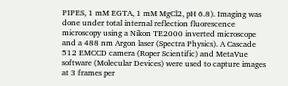PIPES, 1 mM EGTA, 1 mM MgCl2, pH 6.8). Imaging was done under total internal reflection fluorescence microscopy using a Nikon TE2000 inverted microscope and a 488 nm Argon laser (Spectra Physics). A Cascade 512 EMCCD camera (Roper Scientific) and MetaVue software (Molecular Devices) were used to capture images at 3 frames per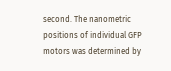second. The nanometric positions of individual GFP motors was determined by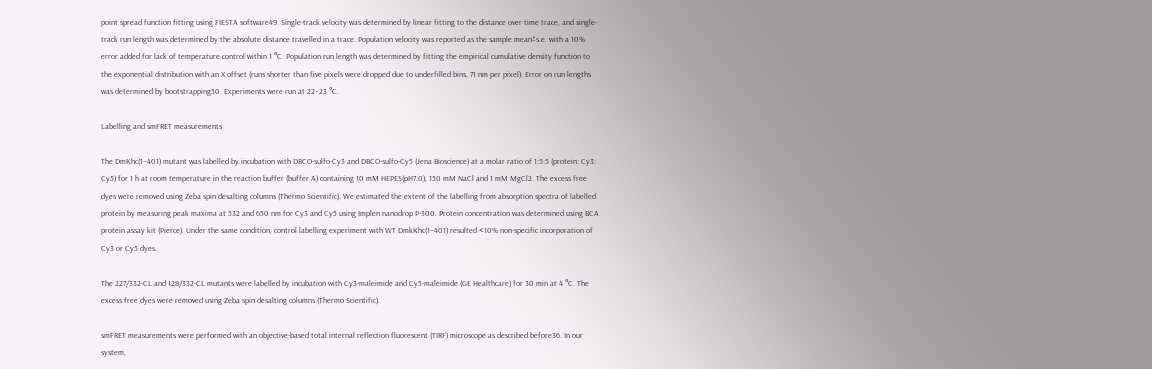point spread function fitting using FIESTA software49. Single-track velocity was determined by linear fitting to the distance over time trace, and single-track run length was determined by the absolute distance travelled in a trace. Population velocity was reported as the sample mean±s.e. with a 10% error added for lack of temperature control within 1 °C. Population run length was determined by fitting the empirical cumulative density function to the exponential distribution with an X offset (runs shorter than five pixels were dropped due to underfilled bins, 71 nm per pixel). Error on run lengths was determined by bootstrapping50. Experiments were run at 22–23 °C.

Labelling and smFRET measurements

The DmKhc(1–401) mutant was labelled by incubation with DBCO-sulfo-Cy3 and DBCO-sulfo-Cy5 (Jena Bioscience) at a molar ratio of 1:5:5 (protein: Cy3: Cy5) for 1 h at room temperature in the reaction buffer (buffer A) containing 10 mM HEPES(pH7.0), 150 mM NaCl and 1 mM MgCl2. The excess free dyes were removed using Zeba spin desalting columns (Thermo Scientific). We estimated the extent of the labelling from absorption spectra of labelled protein by measuring peak maxima at 532 and 650 nm for Cy3 and Cy5 using Implen nanodrop P-300. Protein concentration was determined using BCA protein assay kit (Pierce). Under the same condition, control labelling experiment with WT DmkKhc(1–401) resulted <10% non-specific incorporation of Cy3 or Cy5 dyes.

The 227/332-CL and 128/332-CL mutants were labelled by incubation with Cy3-maleimide and Cy5-maleimide (GE Healthcare) for 30 min at 4 °C. The excess free dyes were removed using Zeba spin desalting columns (Thermo Scientific).

smFRET measurements were performed with an objective-based total internal reflection fluorescent (TIRF) microscope as described before36. In our system,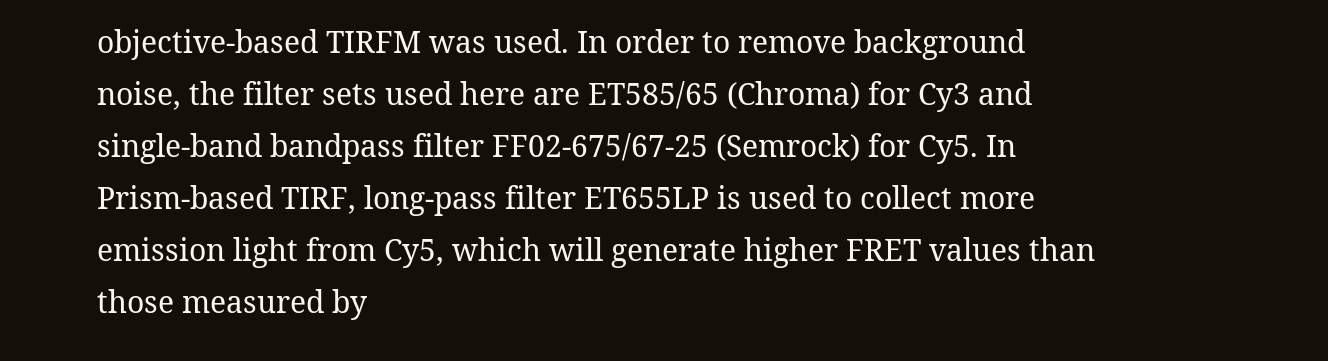objective-based TIRFM was used. In order to remove background noise, the filter sets used here are ET585/65 (Chroma) for Cy3 and single-band bandpass filter FF02-675/67-25 (Semrock) for Cy5. In Prism-based TIRF, long-pass filter ET655LP is used to collect more emission light from Cy5, which will generate higher FRET values than those measured by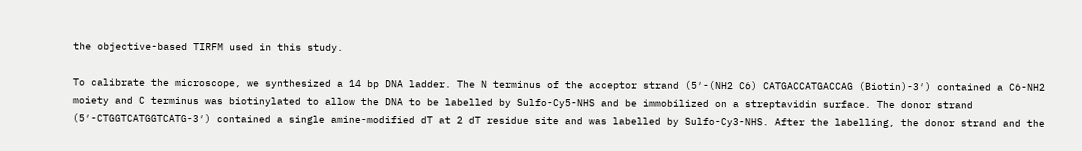the objective-based TIRFM used in this study.

To calibrate the microscope, we synthesized a 14 bp DNA ladder. The N terminus of the acceptor strand (5′-(NH2 C6) CATGACCATGACCAG (Biotin)-3′) contained a C6-NH2 moiety and C terminus was biotinylated to allow the DNA to be labelled by Sulfo-Cy5-NHS and be immobilized on a streptavidin surface. The donor strand (5′-CTGGTCATGGTCATG-3′) contained a single amine-modified dT at 2 dT residue site and was labelled by Sulfo-Cy3-NHS. After the labelling, the donor strand and the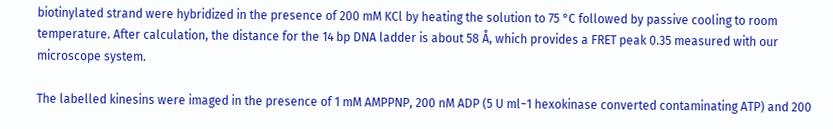biotinylated strand were hybridized in the presence of 200 mM KCl by heating the solution to 75 °C followed by passive cooling to room temperature. After calculation, the distance for the 14 bp DNA ladder is about 58 Å, which provides a FRET peak 0.35 measured with our microscope system.

The labelled kinesins were imaged in the presence of 1 mM AMPPNP, 200 nM ADP (5 U ml−1 hexokinase converted contaminating ATP) and 200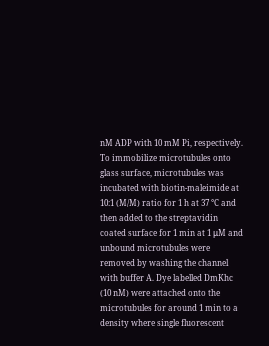nM ADP with 10 mM Pi, respectively. To immobilize microtubules onto glass surface, microtubules was incubated with biotin-maleimide at 10:1 (M/M) ratio for 1 h at 37 °C and then added to the streptavidin coated surface for 1 min at 1 μM and unbound microtubules were removed by washing the channel with buffer A. Dye labelled DmKhc (10 nM) were attached onto the microtubules for around 1 min to a density where single fluorescent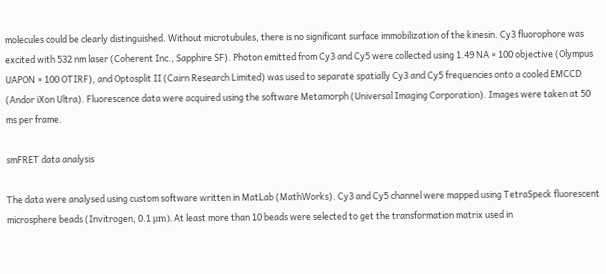molecules could be clearly distinguished. Without microtubules, there is no significant surface immobilization of the kinesin. Cy3 fluorophore was excited with 532 nm laser (Coherent Inc., Sapphire SF). Photon emitted from Cy3 and Cy5 were collected using 1.49 NA × 100 objective (Olympus UAPON × 100 OTIRF), and Optosplit II (Cairn Research Limited) was used to separate spatially Cy3 and Cy5 frequencies onto a cooled EMCCD (Andor iXon Ultra). Fluorescence data were acquired using the software Metamorph (Universal Imaging Corporation). Images were taken at 50 ms per frame.

smFRET data analysis

The data were analysed using custom software written in MatLab (MathWorks). Cy3 and Cy5 channel were mapped using TetraSpeck fluorescent microsphere beads (Invitrogen, 0.1 μm). At least more than 10 beads were selected to get the transformation matrix used in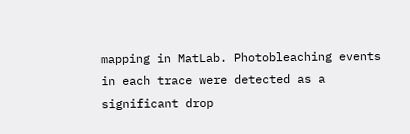mapping in MatLab. Photobleaching events in each trace were detected as a significant drop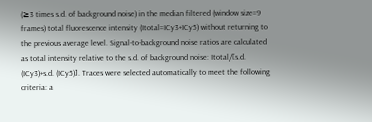(≥3 times s.d. of background noise) in the median filtered (window size=9 frames) total fluorescence intensity (Itotal=ICy3+ICy5) without returning to the previous average level. Signal-to-background noise ratios are calculated as total intensity relative to the s.d. of background noise: Itotal/[s.d. (ICy3)+s.d. (ICy5)]. Traces were selected automatically to meet the following criteria: a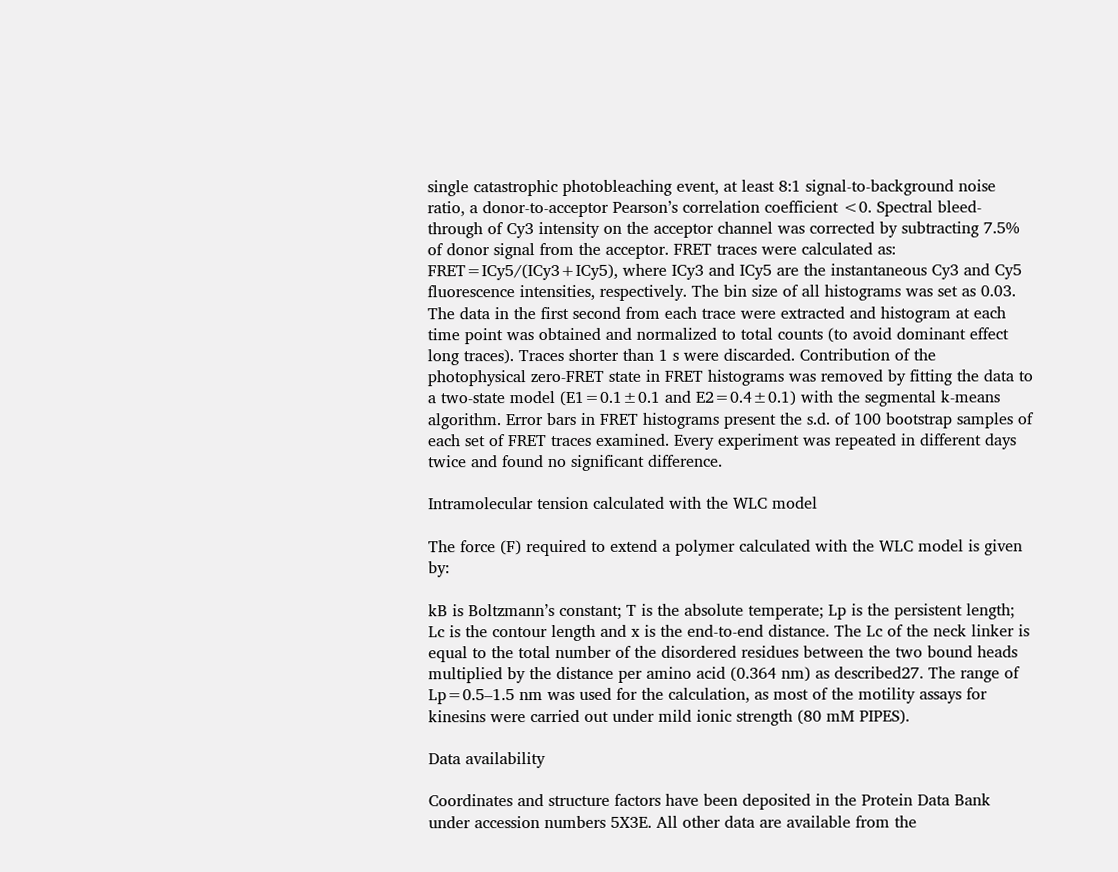single catastrophic photobleaching event, at least 8:1 signal-to-background noise ratio, a donor-to-acceptor Pearson’s correlation coefficient <0. Spectral bleed-through of Cy3 intensity on the acceptor channel was corrected by subtracting 7.5% of donor signal from the acceptor. FRET traces were calculated as: FRET=ICy5/(ICy3+ICy5), where ICy3 and ICy5 are the instantaneous Cy3 and Cy5 fluorescence intensities, respectively. The bin size of all histograms was set as 0.03. The data in the first second from each trace were extracted and histogram at each time point was obtained and normalized to total counts (to avoid dominant effect long traces). Traces shorter than 1 s were discarded. Contribution of the photophysical zero-FRET state in FRET histograms was removed by fitting the data to a two-state model (E1=0.1±0.1 and E2=0.4±0.1) with the segmental k-means algorithm. Error bars in FRET histograms present the s.d. of 100 bootstrap samples of each set of FRET traces examined. Every experiment was repeated in different days twice and found no significant difference.

Intramolecular tension calculated with the WLC model

The force (F) required to extend a polymer calculated with the WLC model is given by:

kB is Boltzmann’s constant; T is the absolute temperate; Lp is the persistent length; Lc is the contour length and x is the end-to-end distance. The Lc of the neck linker is equal to the total number of the disordered residues between the two bound heads multiplied by the distance per amino acid (0.364 nm) as described27. The range of Lp=0.5–1.5 nm was used for the calculation, as most of the motility assays for kinesins were carried out under mild ionic strength (80 mM PIPES).

Data availability

Coordinates and structure factors have been deposited in the Protein Data Bank under accession numbers 5X3E. All other data are available from the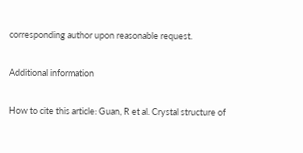corresponding author upon reasonable request.

Additional information

How to cite this article: Guan, R et al. Crystal structure of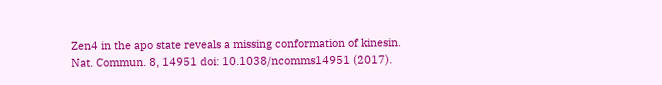Zen4 in the apo state reveals a missing conformation of kinesin. Nat. Commun. 8, 14951 doi: 10.1038/ncomms14951 (2017).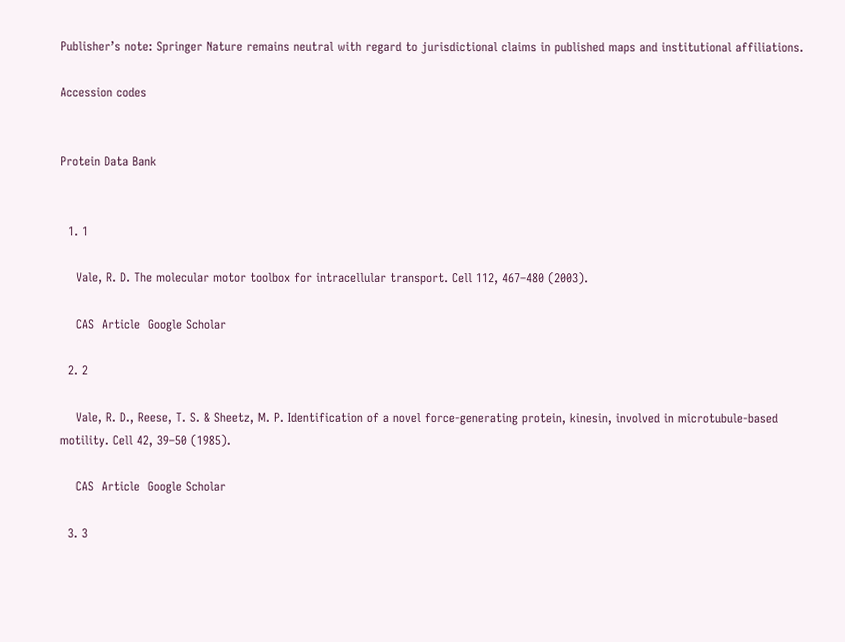Publisher’s note: Springer Nature remains neutral with regard to jurisdictional claims in published maps and institutional affiliations.

Accession codes


Protein Data Bank


  1. 1

    Vale, R. D. The molecular motor toolbox for intracellular transport. Cell 112, 467–480 (2003).

    CAS  Article  Google Scholar

  2. 2

    Vale, R. D., Reese, T. S. & Sheetz, M. P. Identification of a novel force-generating protein, kinesin, involved in microtubule-based motility. Cell 42, 39–50 (1985).

    CAS  Article  Google Scholar

  3. 3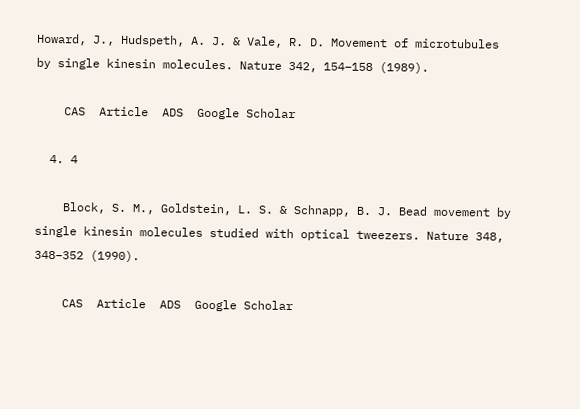Howard, J., Hudspeth, A. J. & Vale, R. D. Movement of microtubules by single kinesin molecules. Nature 342, 154–158 (1989).

    CAS  Article  ADS  Google Scholar

  4. 4

    Block, S. M., Goldstein, L. S. & Schnapp, B. J. Bead movement by single kinesin molecules studied with optical tweezers. Nature 348, 348–352 (1990).

    CAS  Article  ADS  Google Scholar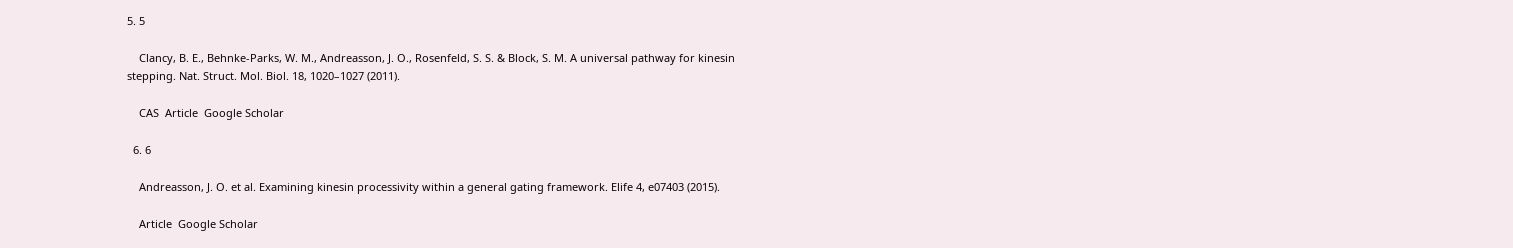5. 5

    Clancy, B. E., Behnke-Parks, W. M., Andreasson, J. O., Rosenfeld, S. S. & Block, S. M. A universal pathway for kinesin stepping. Nat. Struct. Mol. Biol. 18, 1020–1027 (2011).

    CAS  Article  Google Scholar

  6. 6

    Andreasson, J. O. et al. Examining kinesin processivity within a general gating framework. Elife 4, e07403 (2015).

    Article  Google Scholar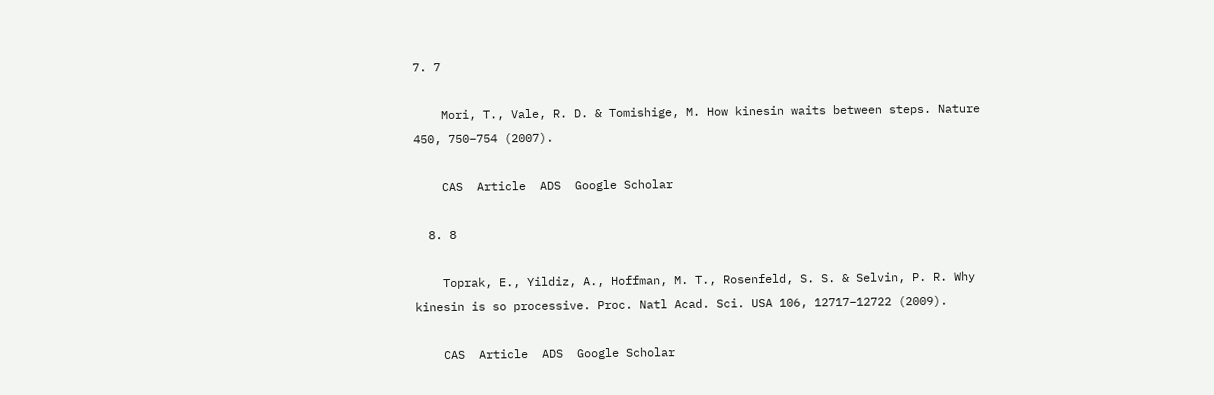7. 7

    Mori, T., Vale, R. D. & Tomishige, M. How kinesin waits between steps. Nature 450, 750–754 (2007).

    CAS  Article  ADS  Google Scholar

  8. 8

    Toprak, E., Yildiz, A., Hoffman, M. T., Rosenfeld, S. S. & Selvin, P. R. Why kinesin is so processive. Proc. Natl Acad. Sci. USA 106, 12717–12722 (2009).

    CAS  Article  ADS  Google Scholar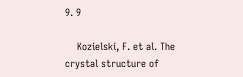9. 9

    Kozielski, F. et al. The crystal structure of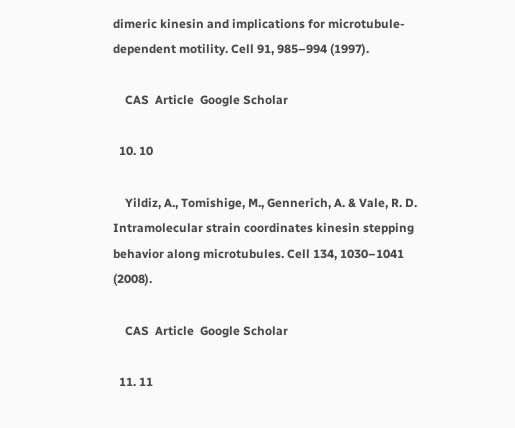dimeric kinesin and implications for microtubule-dependent motility. Cell 91, 985–994 (1997).

    CAS  Article  Google Scholar

  10. 10

    Yildiz, A., Tomishige, M., Gennerich, A. & Vale, R. D. Intramolecular strain coordinates kinesin stepping behavior along microtubules. Cell 134, 1030–1041 (2008).

    CAS  Article  Google Scholar

  11. 11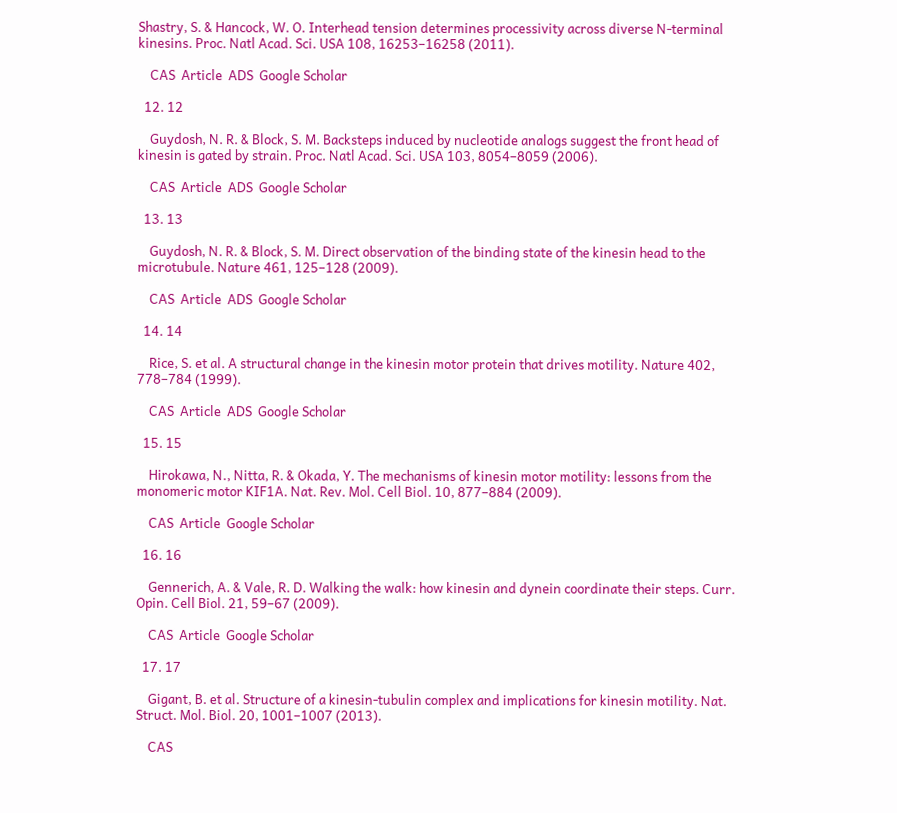Shastry, S. & Hancock, W. O. Interhead tension determines processivity across diverse N-terminal kinesins. Proc. Natl Acad. Sci. USA 108, 16253–16258 (2011).

    CAS  Article  ADS  Google Scholar

  12. 12

    Guydosh, N. R. & Block, S. M. Backsteps induced by nucleotide analogs suggest the front head of kinesin is gated by strain. Proc. Natl Acad. Sci. USA 103, 8054–8059 (2006).

    CAS  Article  ADS  Google Scholar

  13. 13

    Guydosh, N. R. & Block, S. M. Direct observation of the binding state of the kinesin head to the microtubule. Nature 461, 125–128 (2009).

    CAS  Article  ADS  Google Scholar

  14. 14

    Rice, S. et al. A structural change in the kinesin motor protein that drives motility. Nature 402, 778–784 (1999).

    CAS  Article  ADS  Google Scholar

  15. 15

    Hirokawa, N., Nitta, R. & Okada, Y. The mechanisms of kinesin motor motility: lessons from the monomeric motor KIF1A. Nat. Rev. Mol. Cell Biol. 10, 877–884 (2009).

    CAS  Article  Google Scholar

  16. 16

    Gennerich, A. & Vale, R. D. Walking the walk: how kinesin and dynein coordinate their steps. Curr. Opin. Cell Biol. 21, 59–67 (2009).

    CAS  Article  Google Scholar

  17. 17

    Gigant, B. et al. Structure of a kinesin-tubulin complex and implications for kinesin motility. Nat. Struct. Mol. Biol. 20, 1001–1007 (2013).

    CAS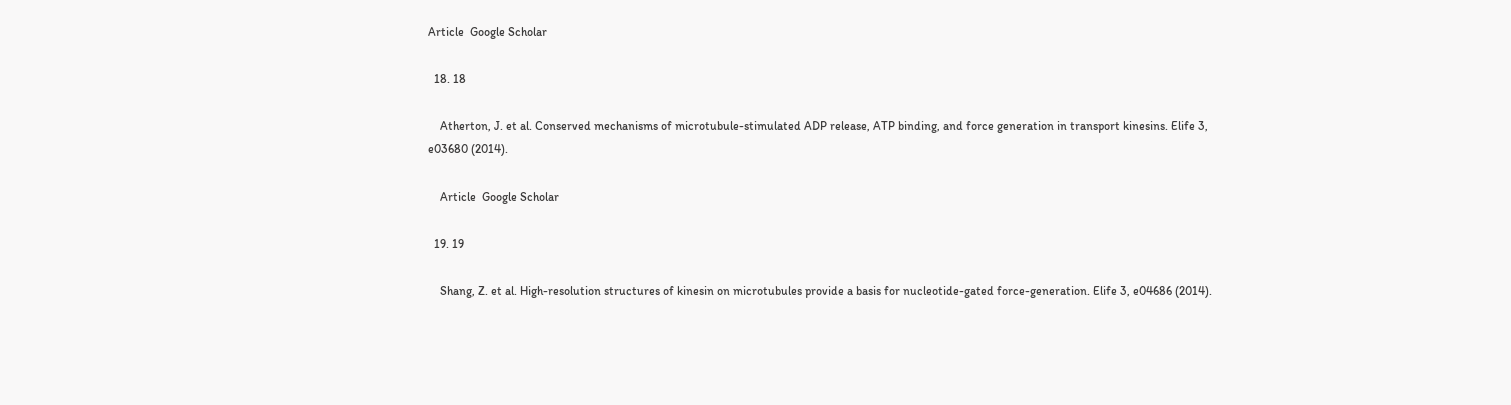Article  Google Scholar

  18. 18

    Atherton, J. et al. Conserved mechanisms of microtubule-stimulated ADP release, ATP binding, and force generation in transport kinesins. Elife 3, e03680 (2014).

    Article  Google Scholar

  19. 19

    Shang, Z. et al. High-resolution structures of kinesin on microtubules provide a basis for nucleotide-gated force-generation. Elife 3, e04686 (2014).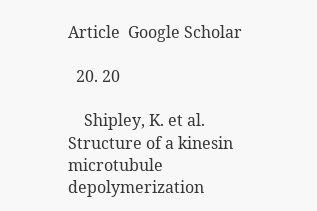Article  Google Scholar

  20. 20

    Shipley, K. et al. Structure of a kinesin microtubule depolymerization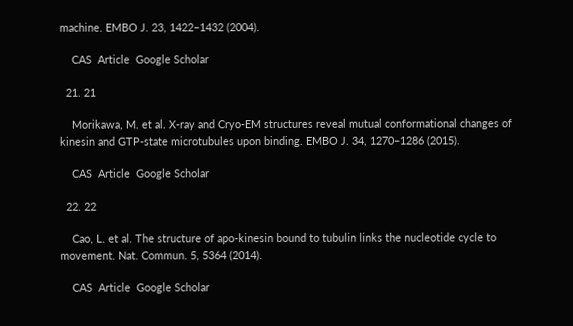machine. EMBO J. 23, 1422–1432 (2004).

    CAS  Article  Google Scholar

  21. 21

    Morikawa, M. et al. X-ray and Cryo-EM structures reveal mutual conformational changes of kinesin and GTP-state microtubules upon binding. EMBO J. 34, 1270–1286 (2015).

    CAS  Article  Google Scholar

  22. 22

    Cao, L. et al. The structure of apo-kinesin bound to tubulin links the nucleotide cycle to movement. Nat. Commun. 5, 5364 (2014).

    CAS  Article  Google Scholar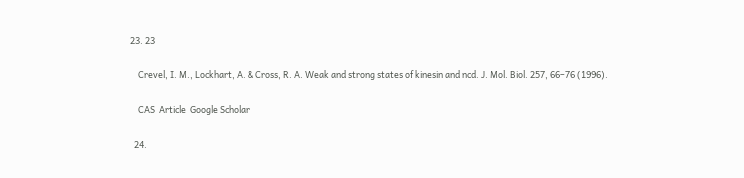23. 23

    Crevel, I. M., Lockhart, A. & Cross, R. A. Weak and strong states of kinesin and ncd. J. Mol. Biol. 257, 66–76 (1996).

    CAS  Article  Google Scholar

  24.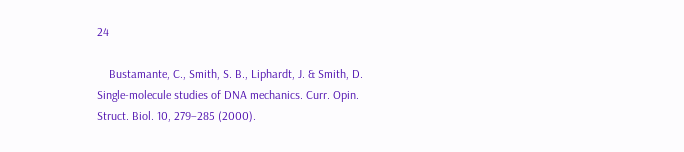24

    Bustamante, C., Smith, S. B., Liphardt, J. & Smith, D. Single-molecule studies of DNA mechanics. Curr. Opin. Struct. Biol. 10, 279–285 (2000).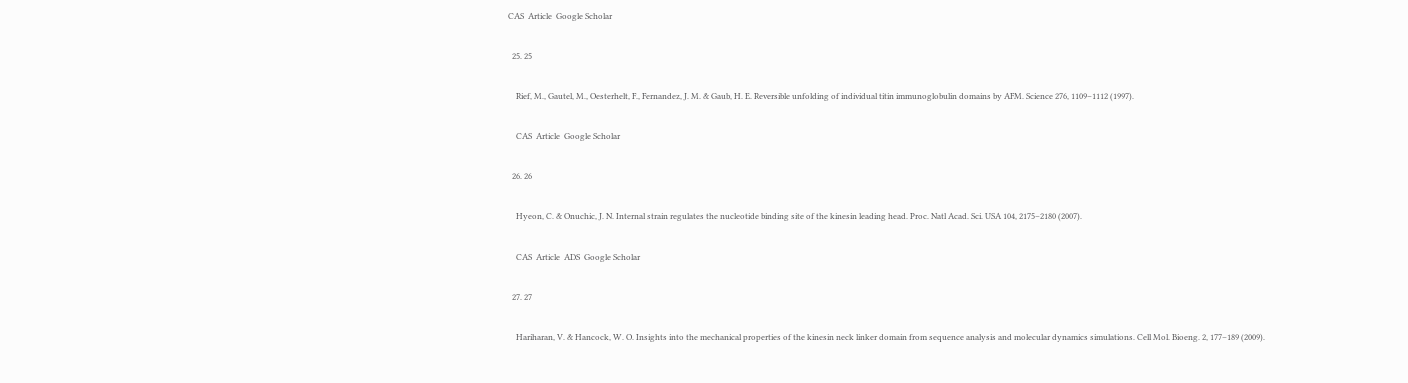CAS  Article  Google Scholar

  25. 25

    Rief, M., Gautel, M., Oesterhelt, F., Fernandez, J. M. & Gaub, H. E. Reversible unfolding of individual titin immunoglobulin domains by AFM. Science 276, 1109–1112 (1997).

    CAS  Article  Google Scholar

  26. 26

    Hyeon, C. & Onuchic, J. N. Internal strain regulates the nucleotide binding site of the kinesin leading head. Proc. Natl Acad. Sci. USA 104, 2175–2180 (2007).

    CAS  Article  ADS  Google Scholar

  27. 27

    Hariharan, V. & Hancock, W. O. Insights into the mechanical properties of the kinesin neck linker domain from sequence analysis and molecular dynamics simulations. Cell Mol. Bioeng. 2, 177–189 (2009).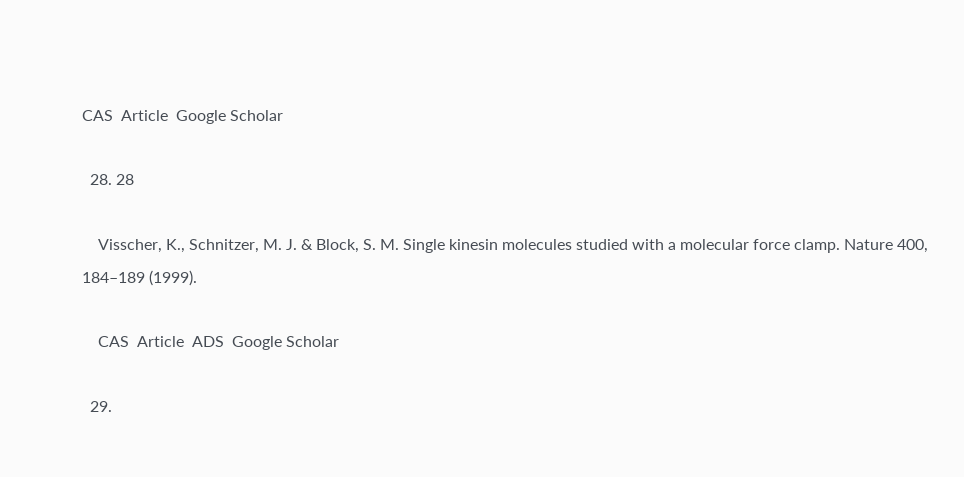CAS  Article  Google Scholar

  28. 28

    Visscher, K., Schnitzer, M. J. & Block, S. M. Single kinesin molecules studied with a molecular force clamp. Nature 400, 184–189 (1999).

    CAS  Article  ADS  Google Scholar

  29.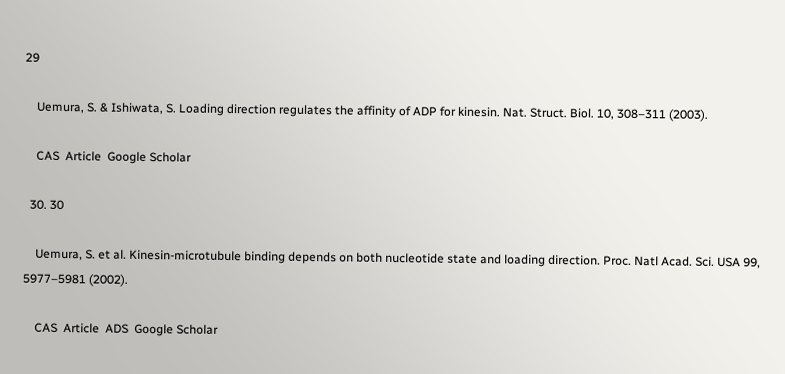29

    Uemura, S. & Ishiwata, S. Loading direction regulates the affinity of ADP for kinesin. Nat. Struct. Biol. 10, 308–311 (2003).

    CAS  Article  Google Scholar

  30. 30

    Uemura, S. et al. Kinesin-microtubule binding depends on both nucleotide state and loading direction. Proc. Natl Acad. Sci. USA 99, 5977–5981 (2002).

    CAS  Article  ADS  Google Scholar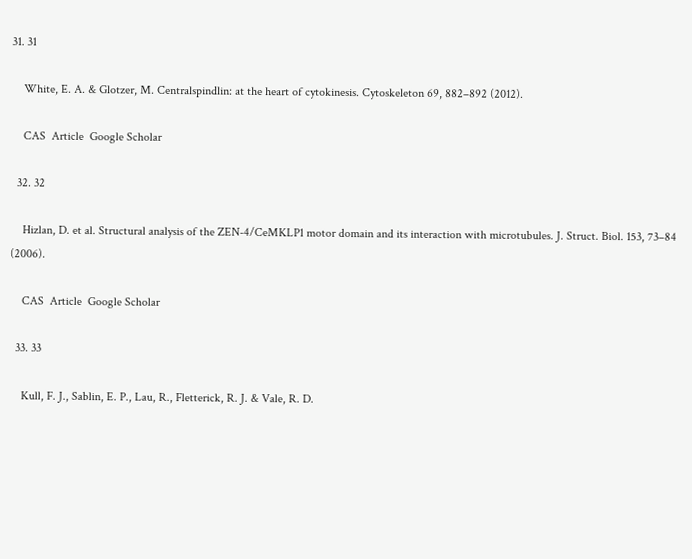31. 31

    White, E. A. & Glotzer, M. Centralspindlin: at the heart of cytokinesis. Cytoskeleton 69, 882–892 (2012).

    CAS  Article  Google Scholar

  32. 32

    Hizlan, D. et al. Structural analysis of the ZEN-4/CeMKLP1 motor domain and its interaction with microtubules. J. Struct. Biol. 153, 73–84 (2006).

    CAS  Article  Google Scholar

  33. 33

    Kull, F. J., Sablin, E. P., Lau, R., Fletterick, R. J. & Vale, R. D.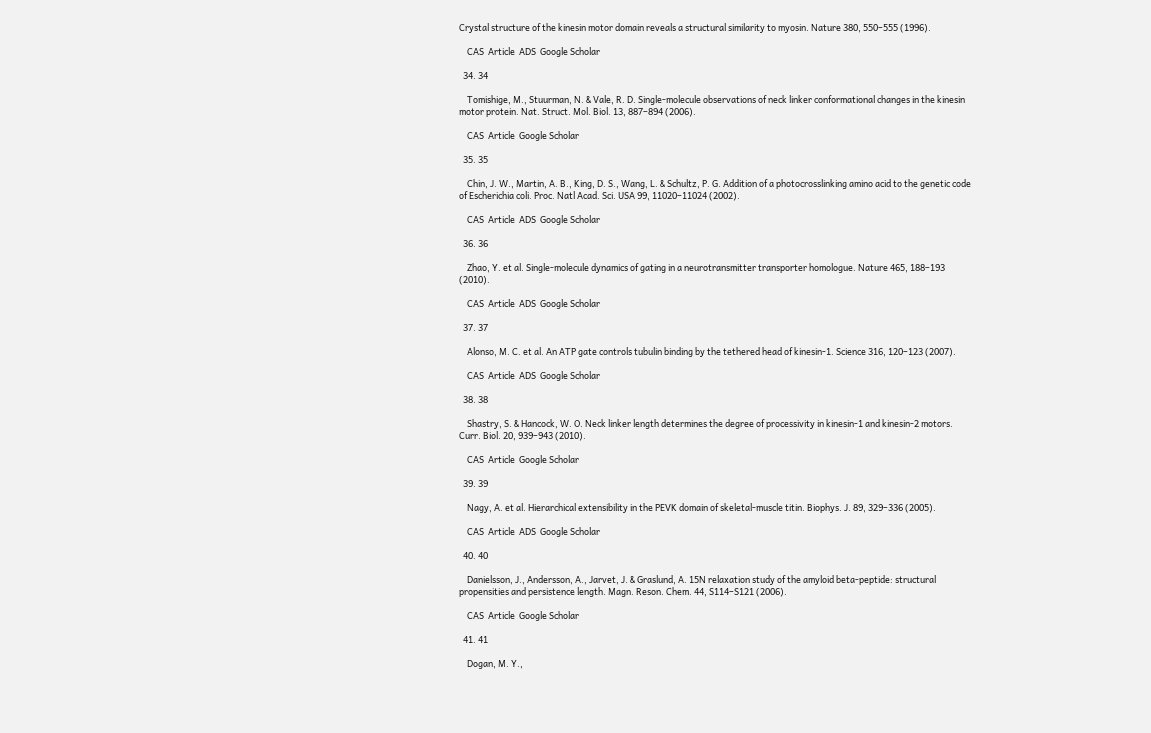Crystal structure of the kinesin motor domain reveals a structural similarity to myosin. Nature 380, 550–555 (1996).

    CAS  Article  ADS  Google Scholar

  34. 34

    Tomishige, M., Stuurman, N. & Vale, R. D. Single-molecule observations of neck linker conformational changes in the kinesin motor protein. Nat. Struct. Mol. Biol. 13, 887–894 (2006).

    CAS  Article  Google Scholar

  35. 35

    Chin, J. W., Martin, A. B., King, D. S., Wang, L. & Schultz, P. G. Addition of a photocrosslinking amino acid to the genetic code of Escherichia coli. Proc. Natl Acad. Sci. USA 99, 11020–11024 (2002).

    CAS  Article  ADS  Google Scholar

  36. 36

    Zhao, Y. et al. Single-molecule dynamics of gating in a neurotransmitter transporter homologue. Nature 465, 188–193 (2010).

    CAS  Article  ADS  Google Scholar

  37. 37

    Alonso, M. C. et al. An ATP gate controls tubulin binding by the tethered head of kinesin-1. Science 316, 120–123 (2007).

    CAS  Article  ADS  Google Scholar

  38. 38

    Shastry, S. & Hancock, W. O. Neck linker length determines the degree of processivity in kinesin-1 and kinesin-2 motors. Curr. Biol. 20, 939–943 (2010).

    CAS  Article  Google Scholar

  39. 39

    Nagy, A. et al. Hierarchical extensibility in the PEVK domain of skeletal-muscle titin. Biophys. J. 89, 329–336 (2005).

    CAS  Article  ADS  Google Scholar

  40. 40

    Danielsson, J., Andersson, A., Jarvet, J. & Graslund, A. 15N relaxation study of the amyloid beta-peptide: structural propensities and persistence length. Magn. Reson. Chem. 44, S114–S121 (2006).

    CAS  Article  Google Scholar

  41. 41

    Dogan, M. Y.,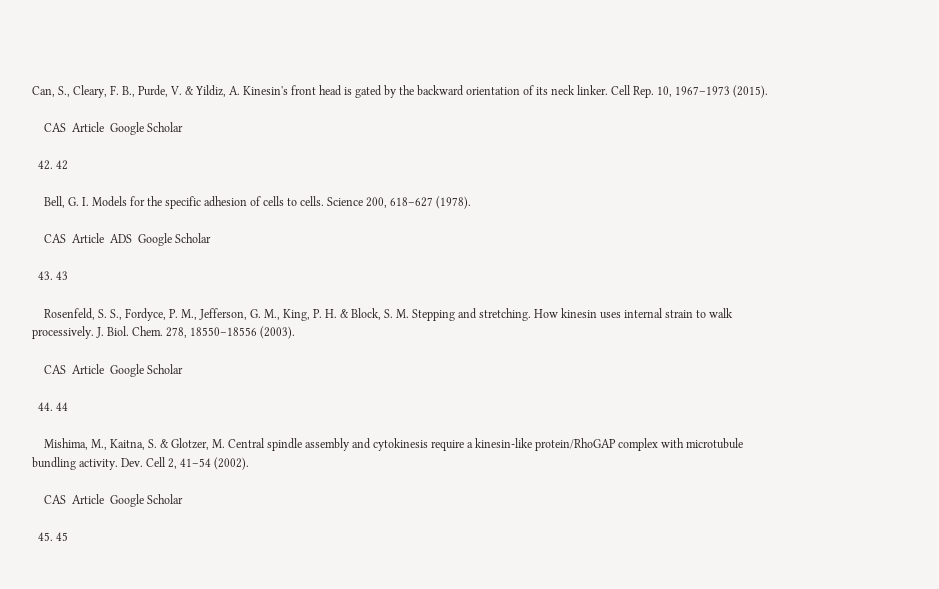Can, S., Cleary, F. B., Purde, V. & Yildiz, A. Kinesin's front head is gated by the backward orientation of its neck linker. Cell Rep. 10, 1967–1973 (2015).

    CAS  Article  Google Scholar

  42. 42

    Bell, G. I. Models for the specific adhesion of cells to cells. Science 200, 618–627 (1978).

    CAS  Article  ADS  Google Scholar

  43. 43

    Rosenfeld, S. S., Fordyce, P. M., Jefferson, G. M., King, P. H. & Block, S. M. Stepping and stretching. How kinesin uses internal strain to walk processively. J. Biol. Chem. 278, 18550–18556 (2003).

    CAS  Article  Google Scholar

  44. 44

    Mishima, M., Kaitna, S. & Glotzer, M. Central spindle assembly and cytokinesis require a kinesin-like protein/RhoGAP complex with microtubule bundling activity. Dev. Cell 2, 41–54 (2002).

    CAS  Article  Google Scholar

  45. 45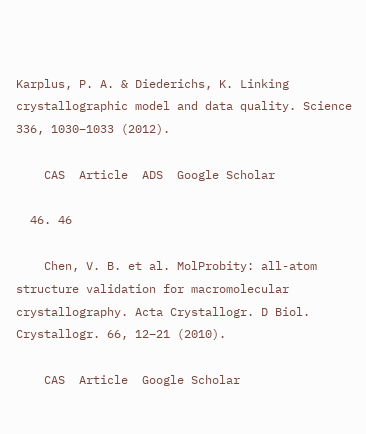Karplus, P. A. & Diederichs, K. Linking crystallographic model and data quality. Science 336, 1030–1033 (2012).

    CAS  Article  ADS  Google Scholar

  46. 46

    Chen, V. B. et al. MolProbity: all-atom structure validation for macromolecular crystallography. Acta Crystallogr. D Biol. Crystallogr. 66, 12–21 (2010).

    CAS  Article  Google Scholar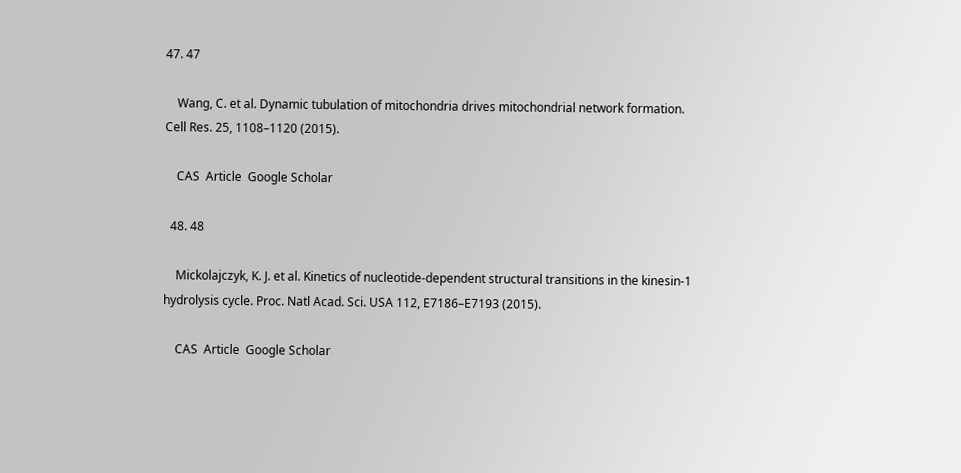47. 47

    Wang, C. et al. Dynamic tubulation of mitochondria drives mitochondrial network formation. Cell Res. 25, 1108–1120 (2015).

    CAS  Article  Google Scholar

  48. 48

    Mickolajczyk, K. J. et al. Kinetics of nucleotide-dependent structural transitions in the kinesin-1 hydrolysis cycle. Proc. Natl Acad. Sci. USA 112, E7186–E7193 (2015).

    CAS  Article  Google Scholar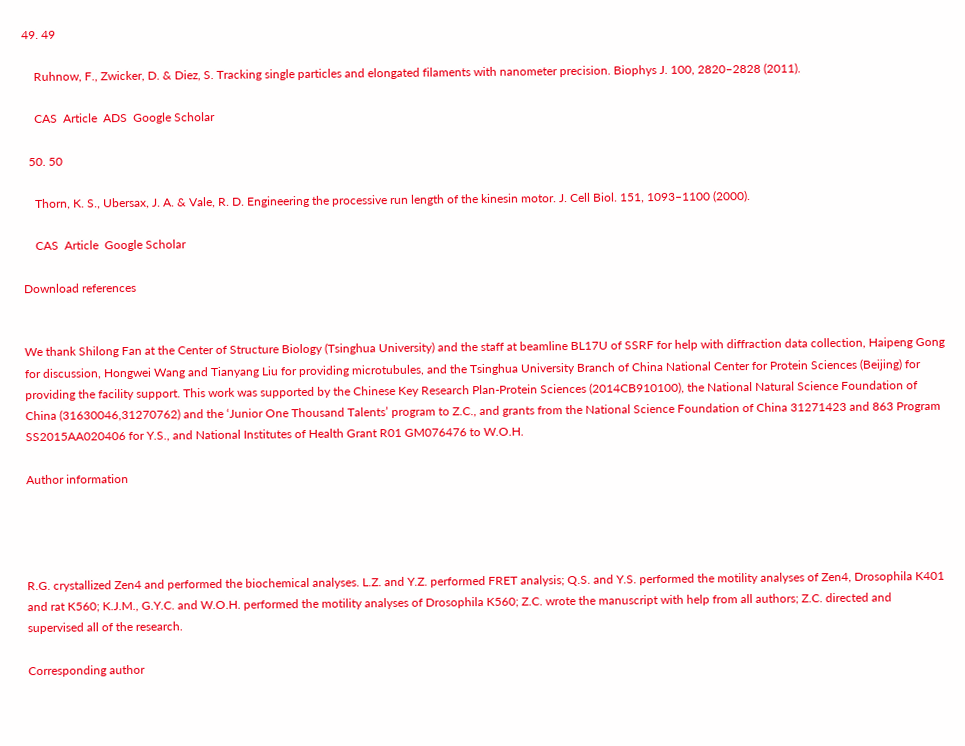49. 49

    Ruhnow, F., Zwicker, D. & Diez, S. Tracking single particles and elongated filaments with nanometer precision. Biophys J. 100, 2820–2828 (2011).

    CAS  Article  ADS  Google Scholar

  50. 50

    Thorn, K. S., Ubersax, J. A. & Vale, R. D. Engineering the processive run length of the kinesin motor. J. Cell Biol. 151, 1093–1100 (2000).

    CAS  Article  Google Scholar

Download references


We thank Shilong Fan at the Center of Structure Biology (Tsinghua University) and the staff at beamline BL17U of SSRF for help with diffraction data collection, Haipeng Gong for discussion, Hongwei Wang and Tianyang Liu for providing microtubules, and the Tsinghua University Branch of China National Center for Protein Sciences (Beijing) for providing the facility support. This work was supported by the Chinese Key Research Plan-Protein Sciences (2014CB910100), the National Natural Science Foundation of China (31630046,31270762) and the ‘Junior One Thousand Talents’ program to Z.C., and grants from the National Science Foundation of China 31271423 and 863 Program SS2015AA020406 for Y.S., and National Institutes of Health Grant R01 GM076476 to W.O.H.

Author information




R.G. crystallized Zen4 and performed the biochemical analyses. L.Z. and Y.Z. performed FRET analysis; Q.S. and Y.S. performed the motility analyses of Zen4, Drosophila K401 and rat K560; K.J.M., G.Y.C. and W.O.H. performed the motility analyses of Drosophila K560; Z.C. wrote the manuscript with help from all authors; Z.C. directed and supervised all of the research.

Corresponding author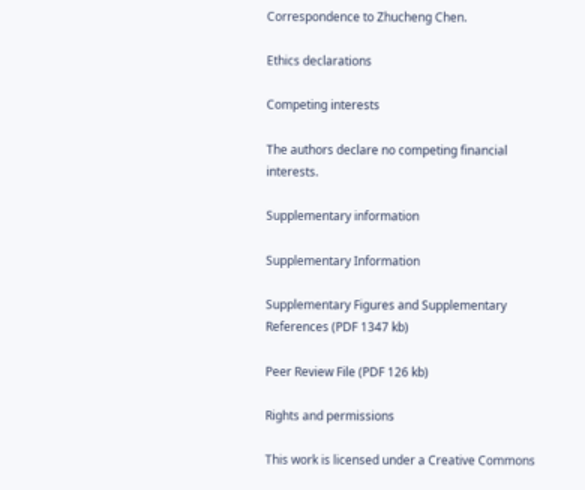Correspondence to Zhucheng Chen.

Ethics declarations

Competing interests

The authors declare no competing financial interests.

Supplementary information

Supplementary Information

Supplementary Figures and Supplementary References (PDF 1347 kb)

Peer Review File (PDF 126 kb)

Rights and permissions

This work is licensed under a Creative Commons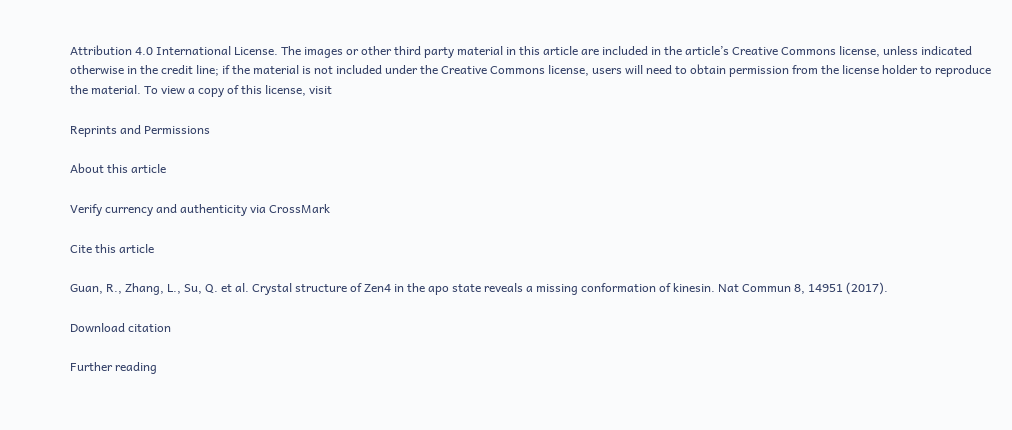Attribution 4.0 International License. The images or other third party material in this article are included in the article’s Creative Commons license, unless indicated otherwise in the credit line; if the material is not included under the Creative Commons license, users will need to obtain permission from the license holder to reproduce the material. To view a copy of this license, visit

Reprints and Permissions

About this article

Verify currency and authenticity via CrossMark

Cite this article

Guan, R., Zhang, L., Su, Q. et al. Crystal structure of Zen4 in the apo state reveals a missing conformation of kinesin. Nat Commun 8, 14951 (2017).

Download citation

Further reading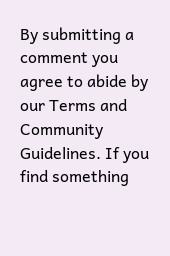By submitting a comment you agree to abide by our Terms and Community Guidelines. If you find something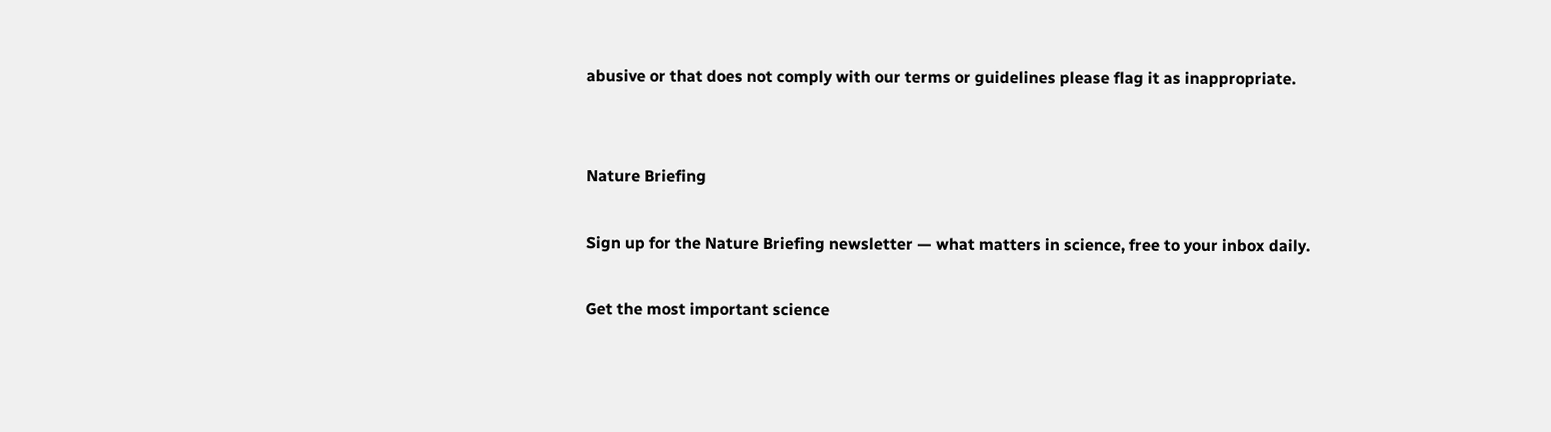abusive or that does not comply with our terms or guidelines please flag it as inappropriate.


Nature Briefing

Sign up for the Nature Briefing newsletter — what matters in science, free to your inbox daily.

Get the most important science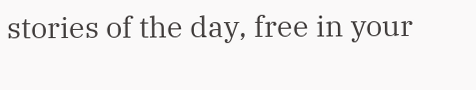stories of the day, free in your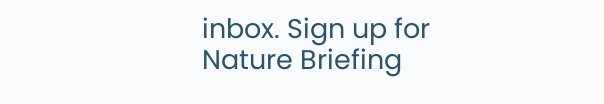inbox. Sign up for Nature Briefing